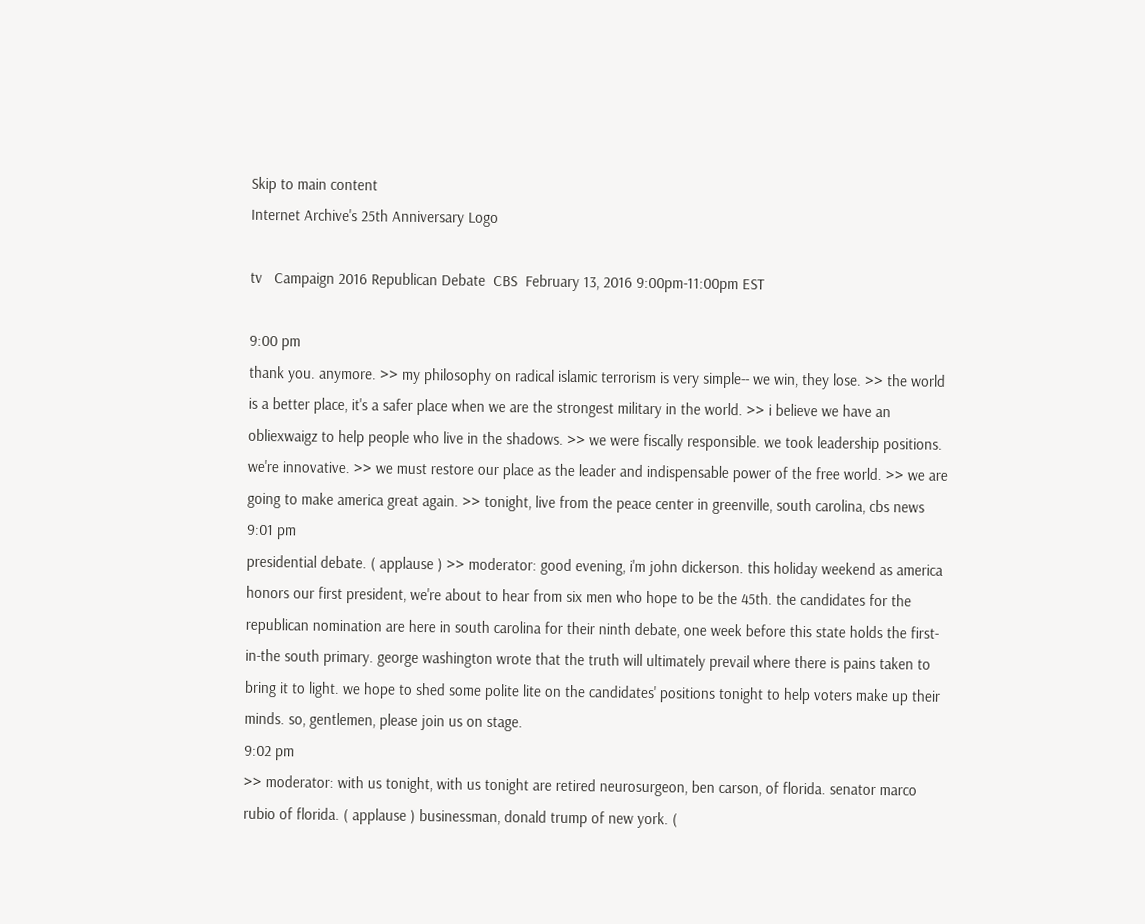Skip to main content
Internet Archive's 25th Anniversary Logo

tv   Campaign 2016 Republican Debate  CBS  February 13, 2016 9:00pm-11:00pm EST

9:00 pm
thank you. anymore. >> my philosophy on radical islamic terrorism is very simple-- we win, they lose. >> the world is a better place, it's a safer place when we are the strongest military in the world. >> i believe we have an obliexwaigz to help people who live in the shadows. >> we were fiscally responsible. we took leadership positions. we're innovative. >> we must restore our place as the leader and indispensable power of the free world. >> we are going to make america great again. >> tonight, live from the peace center in greenville, south carolina, cbs news
9:01 pm
presidential debate. ( applause ) >> moderator: good evening, i'm john dickerson. this holiday weekend as america honors our first president, we're about to hear from six men who hope to be the 45th. the candidates for the republican nomination are here in south carolina for their ninth debate, one week before this state holds the first-in-the south primary. george washington wrote that the truth will ultimately prevail where there is pains taken to bring it to light. we hope to shed some polite lite on the candidates' positions tonight to help voters make up their minds. so, gentlemen, please join us on stage.
9:02 pm
>> moderator: with us tonight, with us tonight are retired neurosurgeon, ben carson, of florida. senator marco rubio of florida. ( applause ) businessman, donald trump of new york. (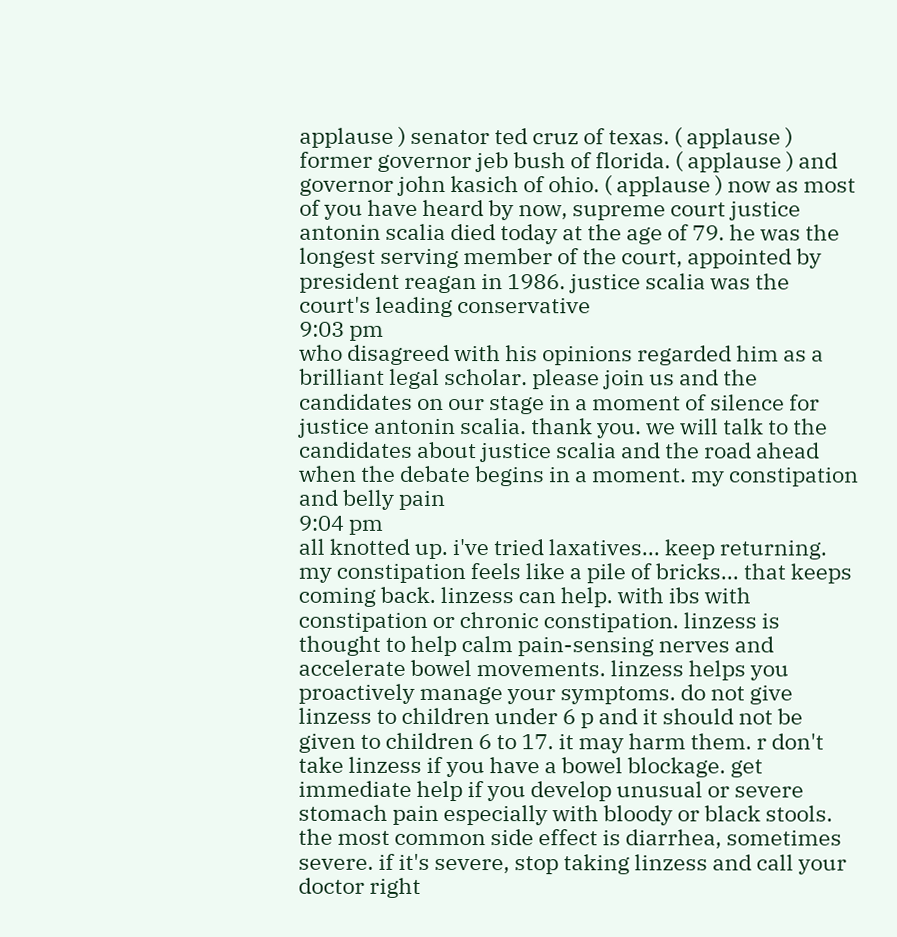applause ) senator ted cruz of texas. ( applause ) former governor jeb bush of florida. ( applause ) and governor john kasich of ohio. ( applause ) now as most of you have heard by now, supreme court justice antonin scalia died today at the age of 79. he was the longest serving member of the court, appointed by president reagan in 1986. justice scalia was the court's leading conservative
9:03 pm
who disagreed with his opinions regarded him as a brilliant legal scholar. please join us and the candidates on our stage in a moment of silence for justice antonin scalia. thank you. we will talk to the candidates about justice scalia and the road ahead when the debate begins in a moment. my constipation and belly pain
9:04 pm
all knotted up. i've tried laxatives... keep returning. my constipation feels like a pile of bricks... that keeps coming back. linzess can help. with ibs with constipation or chronic constipation. linzess is thought to help calm pain-sensing nerves and accelerate bowel movements. linzess helps you proactively manage your symptoms. do not give linzess to children under 6 p and it should not be given to children 6 to 17. it may harm them. r don't take linzess if you have a bowel blockage. get immediate help if you develop unusual or severe stomach pain especially with bloody or black stools. the most common side effect is diarrhea, sometimes severe. if it's severe, stop taking linzess and call your doctor right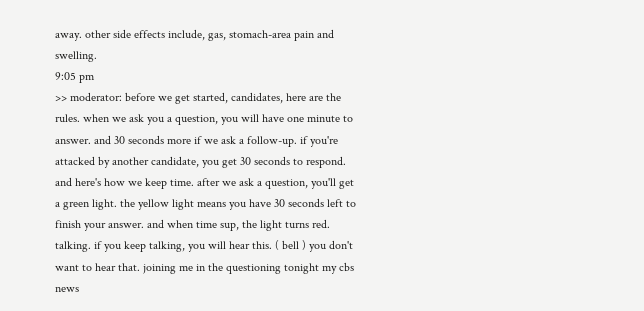away. other side effects include, gas, stomach-area pain and swelling.
9:05 pm
>> moderator: before we get started, candidates, here are the rules. when we ask you a question, you will have one minute to answer. and 30 seconds more if we ask a follow-up. if you're attacked by another candidate, you get 30 seconds to respond. and here's how we keep time. after we ask a question, you'll get a green light. the yellow light means you have 30 seconds left to finish your answer. and when time sup, the light turns red. talking. if you keep talking, you will hear this. ( bell ) you don't want to hear that. joining me in the questioning tonight my cbs news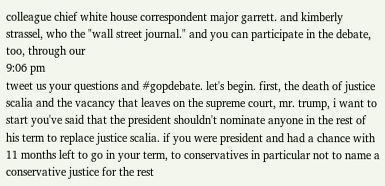colleague chief white house correspondent major garrett. and kimberly strassel, who the "wall street journal." and you can participate in the debate, too, through our
9:06 pm
tweet us your questions and #gopdebate. let's begin. first, the death of justice scalia and the vacancy that leaves on the supreme court, mr. trump, i want to start you've said that the president shouldn't nominate anyone in the rest of his term to replace justice scalia. if you were president and had a chance with 11 months left to go in your term, to conservatives in particular not to name a conservative justice for the rest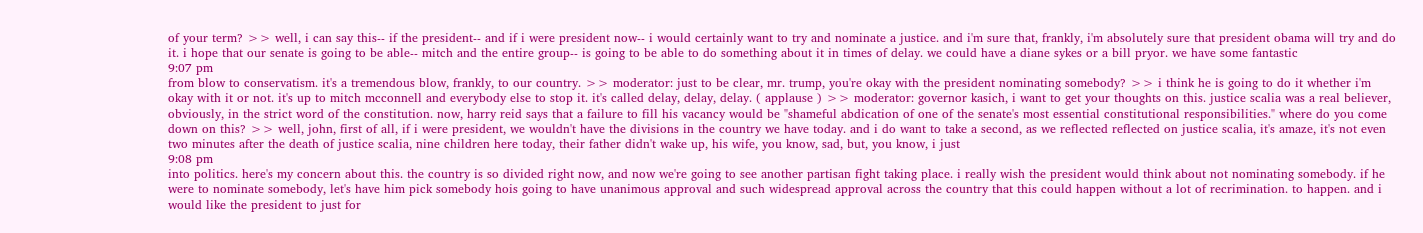of your term? >> well, i can say this-- if the president-- and if i were president now-- i would certainly want to try and nominate a justice. and i'm sure that, frankly, i'm absolutely sure that president obama will try and do it. i hope that our senate is going to be able-- mitch and the entire group-- is going to be able to do something about it in times of delay. we could have a diane sykes or a bill pryor. we have some fantastic
9:07 pm
from blow to conservatism. it's a tremendous blow, frankly, to our country. >> moderator: just to be clear, mr. trump, you're okay with the president nominating somebody? >> i think he is going to do it whether i'm okay with it or not. it's up to mitch mcconnell and everybody else to stop it. it's called delay, delay, delay. ( applause ) >> moderator: governor kasich, i want to get your thoughts on this. justice scalia was a real believer, obviously, in the strict word of the constitution. now, harry reid says that a failure to fill his vacancy would be "shameful abdication of one of the senate's most essential constitutional responsibilities." where do you come down on this? >> well, john, first of all, if i were president, we wouldn't have the divisions in the country we have today. and i do want to take a second, as we reflected reflected on justice scalia, it's amaze, it's not even two minutes after the death of justice scalia, nine children here today, their father didn't wake up, his wife, you know, sad, but, you know, i just
9:08 pm
into politics. here's my concern about this. the country is so divided right now, and now we're going to see another partisan fight taking place. i really wish the president would think about not nominating somebody. if he were to nominate somebody, let's have him pick somebody hois going to have unanimous approval and such widespread approval across the country that this could happen without a lot of recrimination. to happen. and i would like the president to just for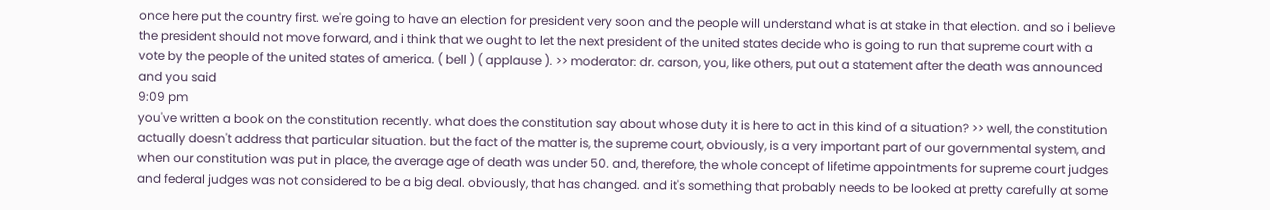once here put the country first. we're going to have an election for president very soon and the people will understand what is at stake in that election. and so i believe the president should not move forward, and i think that we ought to let the next president of the united states decide who is going to run that supreme court with a vote by the people of the united states of america. ( bell ) ( applause ). >> moderator: dr. carson, you, like others, put out a statement after the death was announced and you said
9:09 pm
you've written a book on the constitution recently. what does the constitution say about whose duty it is here to act in this kind of a situation? >> well, the constitution actually doesn't address that particular situation. but the fact of the matter is, the supreme court, obviously, is a very important part of our governmental system, and when our constitution was put in place, the average age of death was under 50. and, therefore, the whole concept of lifetime appointments for supreme court judges and federal judges was not considered to be a big deal. obviously, that has changed. and it's something that probably needs to be looked at pretty carefully at some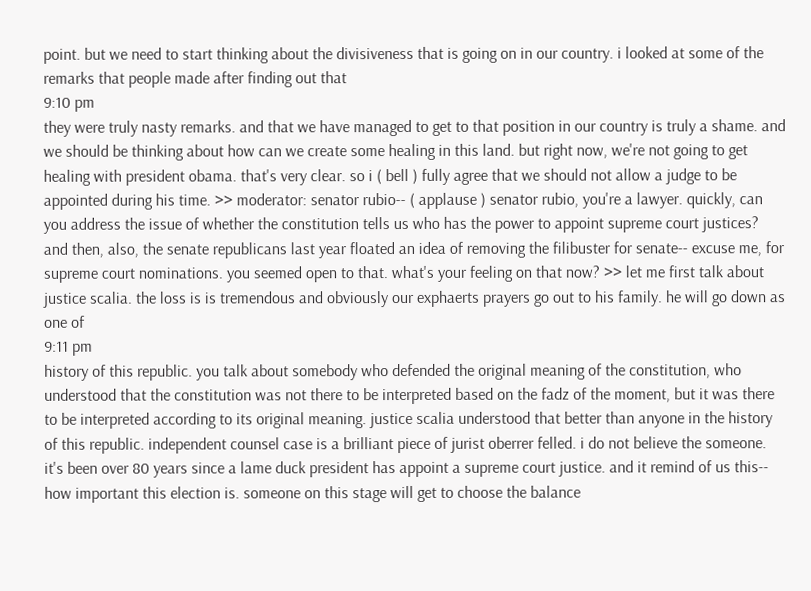point. but we need to start thinking about the divisiveness that is going on in our country. i looked at some of the remarks that people made after finding out that
9:10 pm
they were truly nasty remarks. and that we have managed to get to that position in our country is truly a shame. and we should be thinking about how can we create some healing in this land. but right now, we're not going to get healing with president obama. that's very clear. so i ( bell ) fully agree that we should not allow a judge to be appointed during his time. >> moderator: senator rubio-- ( applause ) senator rubio, you're a lawyer. quickly, can you address the issue of whether the constitution tells us who has the power to appoint supreme court justices? and then, also, the senate republicans last year floated an idea of removing the filibuster for senate-- excuse me, for supreme court nominations. you seemed open to that. what's your feeling on that now? >> let me first talk about justice scalia. the loss is is tremendous and obviously our exphaerts prayers go out to his family. he will go down as one of
9:11 pm
history of this republic. you talk about somebody who defended the original meaning of the constitution, who understood that the constitution was not there to be interpreted based on the fadz of the moment, but it was there to be interpreted according to its original meaning. justice scalia understood that better than anyone in the history of this republic. independent counsel case is a brilliant piece of jurist oberrer felled. i do not believe the someone. it's been over 80 years since a lame duck president has appoint a supreme court justice. and it remind of us this-- how important this election is. someone on this stage will get to choose the balance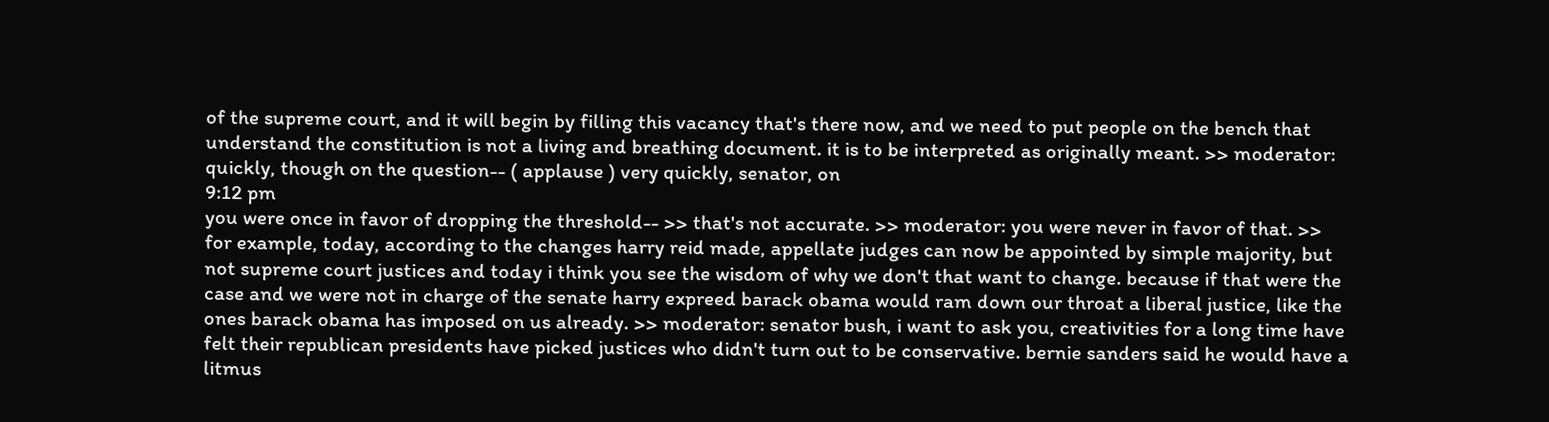of the supreme court, and it will begin by filling this vacancy that's there now, and we need to put people on the bench that understand the constitution is not a living and breathing document. it is to be interpreted as originally meant. >> moderator: quickly, though on the question-- ( applause ) very quickly, senator, on
9:12 pm
you were once in favor of dropping the threshold-- >> that's not accurate. >> moderator: you were never in favor of that. >> for example, today, according to the changes harry reid made, appellate judges can now be appointed by simple majority, but not supreme court justices and today i think you see the wisdom of why we don't that want to change. because if that were the case and we were not in charge of the senate harry expreed barack obama would ram down our throat a liberal justice, like the ones barack obama has imposed on us already. >> moderator: senator bush, i want to ask you, creativities for a long time have felt their republican presidents have picked justices who didn't turn out to be conservative. bernie sanders said he would have a litmus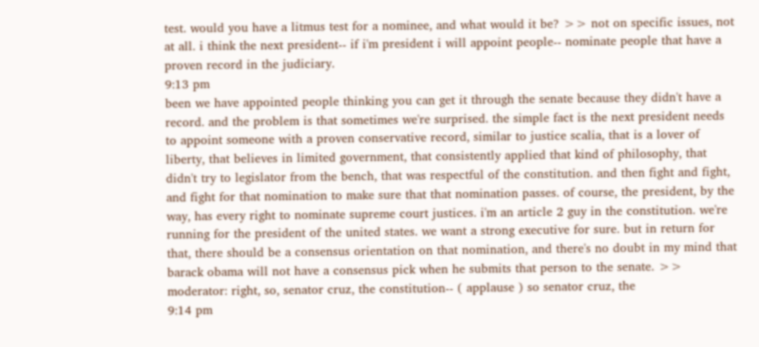test. would you have a litmus test for a nominee, and what would it be? >> not on specific issues, not at all. i think the next president-- if i'm president i will appoint people-- nominate people that have a proven record in the judiciary.
9:13 pm
been we have appointed people thinking you can get it through the senate because they didn't have a record. and the problem is that sometimes we're surprised. the simple fact is the next president needs to appoint someone with a proven conservative record, similar to justice scalia, that is a lover of liberty, that believes in limited government, that consistently applied that kind of philosophy, that didn't try to legislator from the bench, that was respectful of the constitution. and then fight and fight, and fight for that nomination to make sure that that nomination passes. of course, the president, by the way, has every right to nominate supreme court justices. i'm an article 2 guy in the constitution. we're running for the president of the united states. we want a strong executive for sure. but in return for that, there should be a consensus orientation on that nomination, and there's no doubt in my mind that barack obama will not have a consensus pick when he submits that person to the senate. >> moderator: right, so, senator cruz, the constitution-- ( applause ) so senator cruz, the
9:14 pm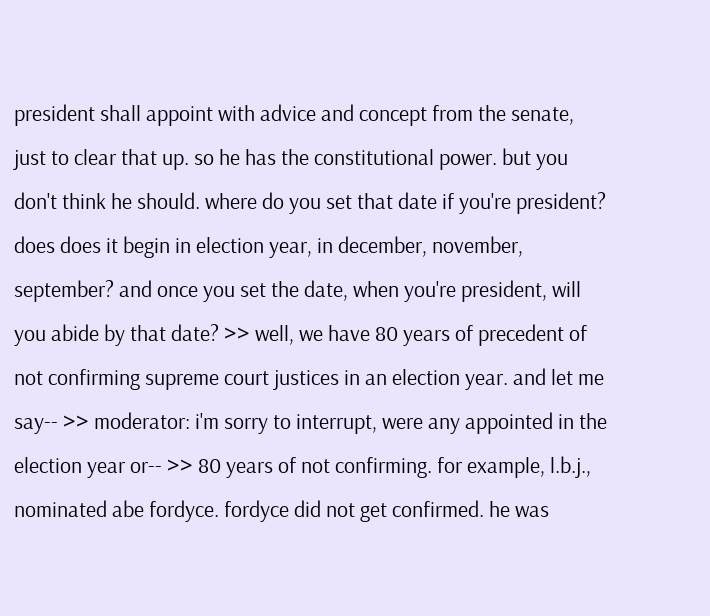president shall appoint with advice and concept from the senate, just to clear that up. so he has the constitutional power. but you don't think he should. where do you set that date if you're president? does does it begin in election year, in december, november, september? and once you set the date, when you're president, will you abide by that date? >> well, we have 80 years of precedent of not confirming supreme court justices in an election year. and let me say-- >> moderator: i'm sorry to interrupt, were any appointed in the election year or-- >> 80 years of not confirming. for example, l.b.j., nominated abe fordyce. fordyce did not get confirmed. he was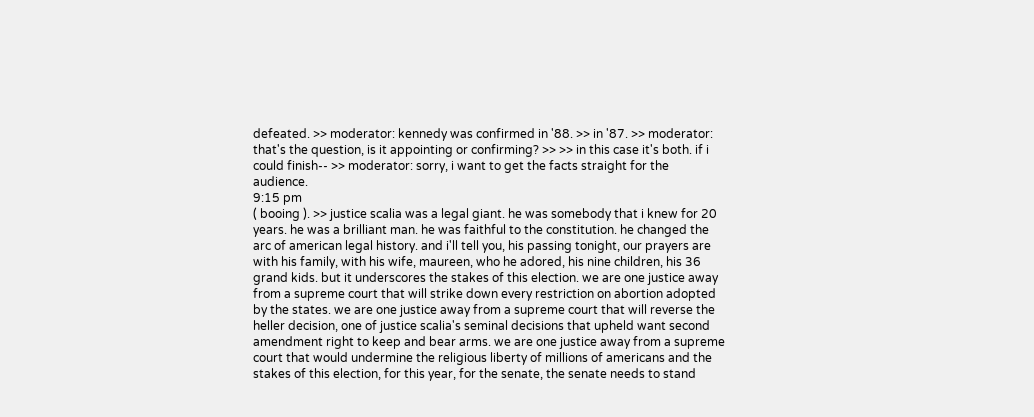defeated. >> moderator: kennedy was confirmed in '88. >> in '87. >> moderator: that's the question, is it appointing or confirming? >> >> in this case it's both. if i could finish-- >> moderator: sorry, i want to get the facts straight for the audience.
9:15 pm
( booing ). >> justice scalia was a legal giant. he was somebody that i knew for 20 years. he was a brilliant man. he was faithful to the constitution. he changed the arc of american legal history. and i'll tell you, his passing tonight, our prayers are with his family, with his wife, maureen, who he adored, his nine children, his 36 grand kids. but it underscores the stakes of this election. we are one justice away from a supreme court that will strike down every restriction on abortion adopted by the states. we are one justice away from a supreme court that will reverse the heller decision, one of justice scalia's seminal decisions that upheld want second amendment right to keep and bear arms. we are one justice away from a supreme court that would undermine the religious liberty of millions of americans and the stakes of this election, for this year, for the senate, the senate needs to stand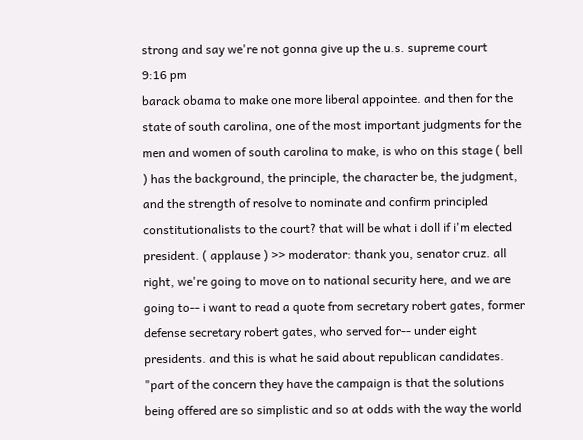strong and say we're not gonna give up the u.s. supreme court
9:16 pm
barack obama to make one more liberal appointee. and then for the state of south carolina, one of the most important judgments for the men and women of south carolina to make, is who on this stage ( bell ) has the background, the principle, the character be, the judgment, and the strength of resolve to nominate and confirm principled constitutionalists to the court? that will be what i doll if i'm elected president. ( applause ) >> moderator: thank you, senator cruz. all right, we're going to move on to national security here, and we are going to-- i want to read a quote from secretary robert gates, former defense secretary robert gates, who served for-- under eight presidents. and this is what he said about republican candidates. "part of the concern they have the campaign is that the solutions being offered are so simplistic and so at odds with the way the world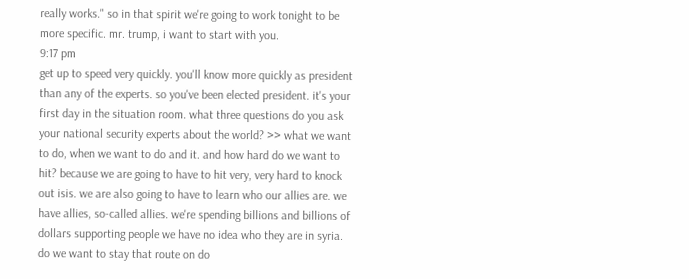really works." so in that spirit we're going to work tonight to be more specific. mr. trump, i want to start with you.
9:17 pm
get up to speed very quickly. you'll know more quickly as president than any of the experts. so you've been elected president. it's your first day in the situation room. what three questions do you ask your national security experts about the world? >> what we want to do, when we want to do and it. and how hard do we want to hit? because we are going to have to hit very, very hard to knock out isis. we are also going to have to learn who our allies are. we have allies, so-called allies. we're spending billions and billions of dollars supporting people we have no idea who they are in syria. do we want to stay that route on do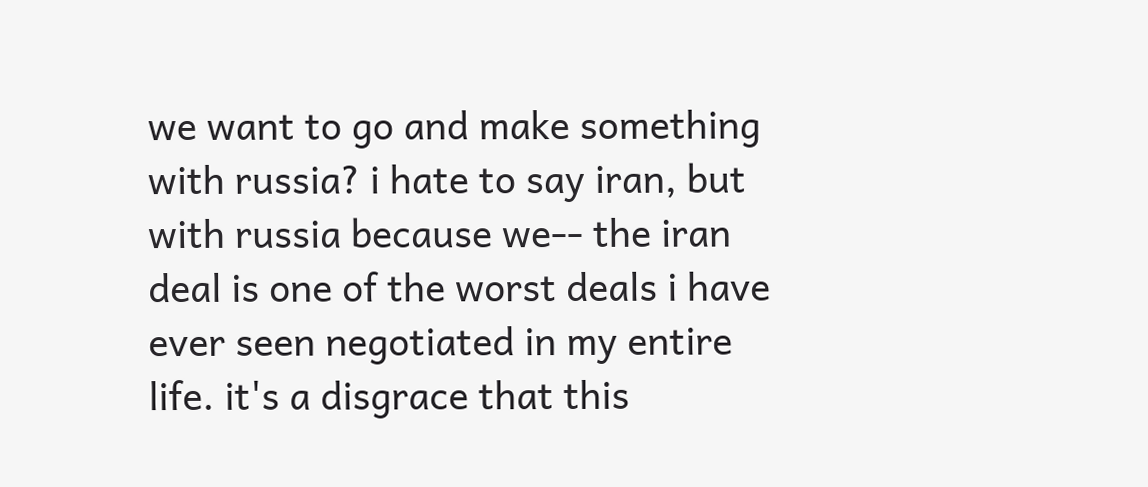we want to go and make something with russia? i hate to say iran, but with russia because we-- the iran deal is one of the worst deals i have ever seen negotiated in my entire life. it's a disgrace that this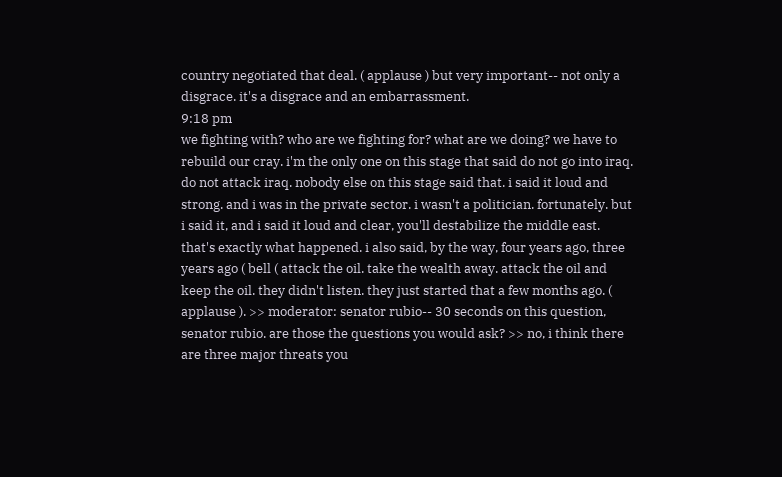country negotiated that deal. ( applause ) but very important-- not only a disgrace. it's a disgrace and an embarrassment.
9:18 pm
we fighting with? who are we fighting for? what are we doing? we have to rebuild our cray. i'm the only one on this stage that said do not go into iraq. do not attack iraq. nobody else on this stage said that. i said it loud and strong. and i was in the private sector. i wasn't a politician. fortunately. but i said it, and i said it loud and clear, you'll destabilize the middle east. that's exactly what happened. i also said, by the way, four years ago, three years ago ( bell ( attack the oil. take the wealth away. attack the oil and keep the oil. they didn't listen. they just started that a few months ago. ( applause ). >> moderator: senator rubio-- 30 seconds on this question, senator rubio. are those the questions you would ask? >> no, i think there are three major threats you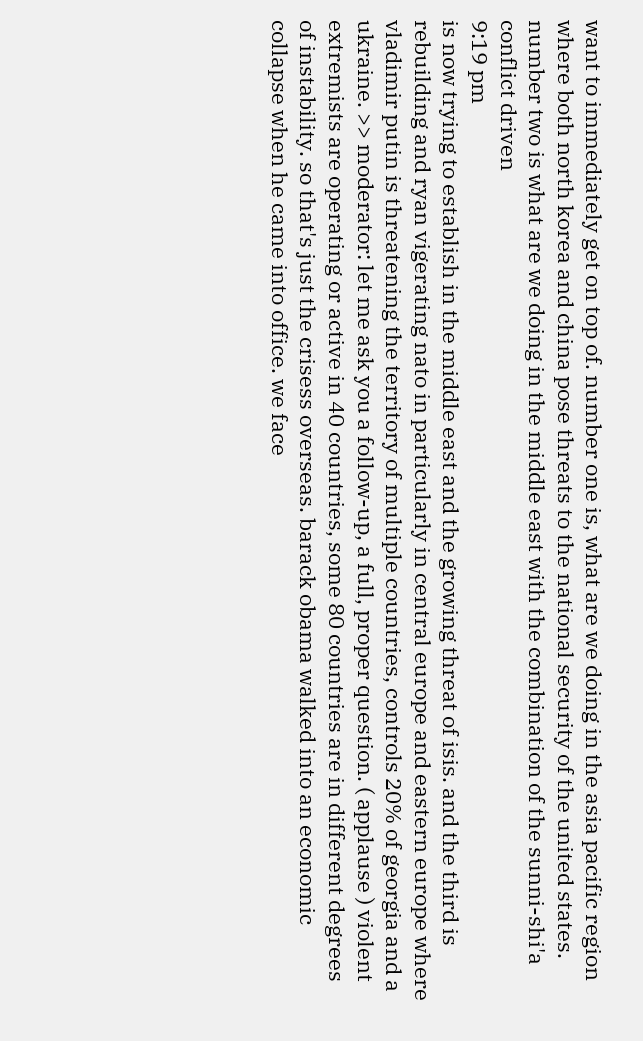want to immediately get on top of. number one is, what are we doing in the asia pacific region where both north korea and china pose threats to the national security of the united states. number two is what are we doing in the middle east with the combination of the sunni-shi'a conflict driven
9:19 pm
is now trying to establish in the middle east and the growing threat of isis. and the third is rebuilding and ryan vigerating nato in particularly in central europe and eastern europe where vladimir putin is threatening the territory of multiple countries, controls 20% of georgia and a ukraine. >> moderator: let me ask you a follow-up, a full, proper question. ( applause ) violent extremists are operating or active in 40 countries, some 80 countries are in different degrees of instability. so that's just the crisess overseas. barack obama walked into an economic collapse when he came into office. we face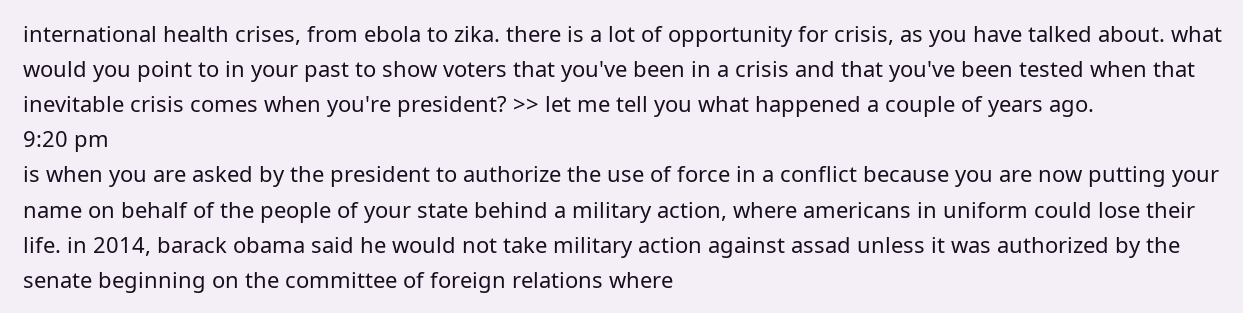international health crises, from ebola to zika. there is a lot of opportunity for crisis, as you have talked about. what would you point to in your past to show voters that you've been in a crisis and that you've been tested when that inevitable crisis comes when you're president? >> let me tell you what happened a couple of years ago.
9:20 pm
is when you are asked by the president to authorize the use of force in a conflict because you are now putting your name on behalf of the people of your state behind a military action, where americans in uniform could lose their life. in 2014, barack obama said he would not take military action against assad unless it was authorized by the senate beginning on the committee of foreign relations where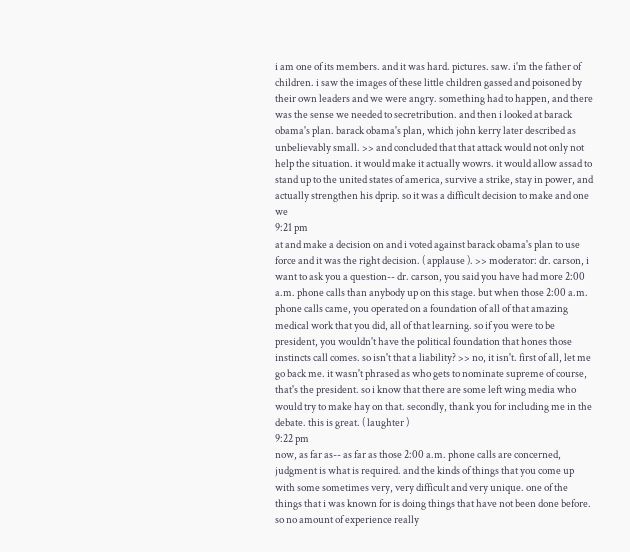i am one of its members. and it was hard. pictures. saw. i'm the father of children. i saw the images of these little children gassed and poisoned by their own leaders and we were angry. something had to happen, and there was the sense we needed to secretribution. and then i looked at barack obama's plan. barack obama's plan, which john kerry later described as unbelievably small. >> and concluded that that attack would not only not help the situation. it would make it actually wowrs. it would allow assad to stand up to the united states of america, survive a strike, stay in power, and actually strengthen his dprip. so it was a difficult decision to make and one we
9:21 pm
at and make a decision on and i voted against barack obama's plan to use force and it was the right decision. ( applause ). >> moderator: dr. carson, i want to ask you a question-- dr. carson, you said you have had more 2:00 a.m. phone calls than anybody up on this stage. but when those 2:00 a.m. phone calls came, you operated on a foundation of all of that amazing medical work that you did, all of that learning. so if you were to be president, you wouldn't have the political foundation that hones those instincts call comes. so isn't that a liability? >> no, it isn't. first of all, let me go back me. it wasn't phrased as who gets to nominate supreme of course, that's the president. so i know that there are some left wing media who would try to make hay on that. secondly, thank you for including me in the debate. this is great. ( laughter )
9:22 pm
now, as far as-- as far as those 2:00 a.m. phone calls are concerned, judgment is what is required. and the kinds of things that you come up with some sometimes very, very difficult and very unique. one of the things that i was known for is doing things that have not been done before. so no amount of experience really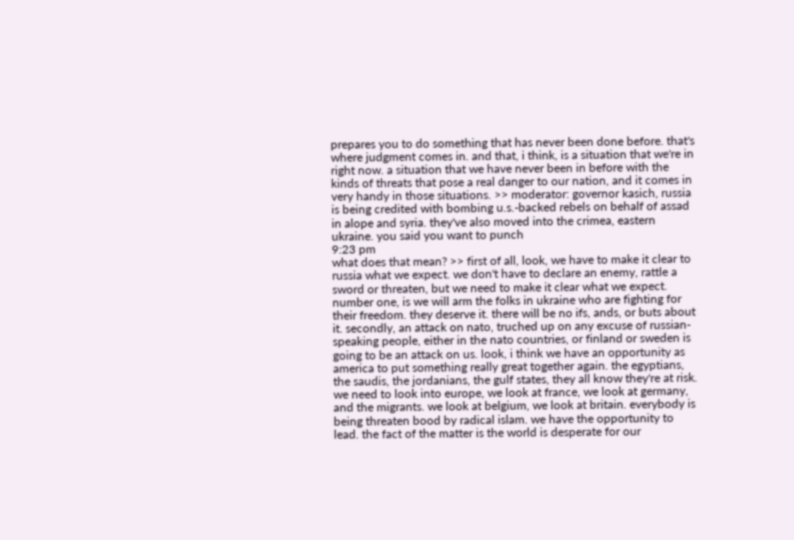prepares you to do something that has never been done before. that's where judgment comes in. and that, i think, is a situation that we're in right now. a situation that we have never been in before with the kinds of threats that pose a real danger to our nation, and it comes in very handy in those situations. >> moderator: governor kasich, russia is being credited with bombing u.s.-backed rebels on behalf of assad in alope and syria. they've also moved into the crimea, eastern ukraine. you said you want to punch
9:23 pm
what does that mean? >> first of all, look, we have to make it clear to russia what we expect. we don't have to declare an enemy, rattle a sword or threaten, but we need to make it clear what we expect. number one, is we will arm the folks in ukraine who are fighting for their freedom. they deserve it. there will be no ifs, ands, or buts about it. secondly, an attack on nato, truched up on any excuse of russian-speaking people, either in the nato countries, or finland or sweden is going to be an attack on us. look, i think we have an opportunity as america to put something really great together again. the egyptians, the saudis, the jordanians, the gulf states, they all know they're at risk. we need to look into europe, we look at france, we look at germany, and the migrants. we look at belgium, we look at britain. everybody is being threaten bood by radical islam. we have the opportunity to lead. the fact of the matter is the world is desperate for our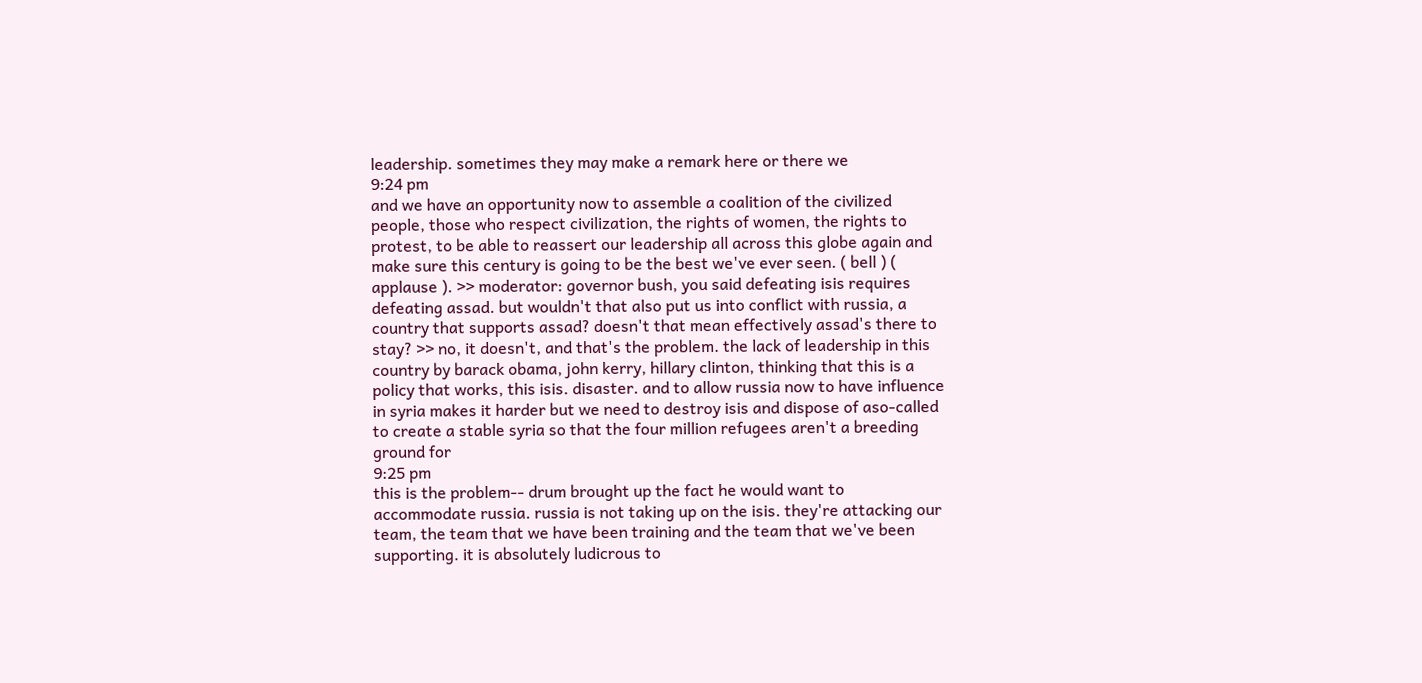leadership. sometimes they may make a remark here or there we
9:24 pm
and we have an opportunity now to assemble a coalition of the civilized people, those who respect civilization, the rights of women, the rights to protest, to be able to reassert our leadership all across this globe again and make sure this century is going to be the best we've ever seen. ( bell ) ( applause ). >> moderator: governor bush, you said defeating isis requires defeating assad. but wouldn't that also put us into conflict with russia, a country that supports assad? doesn't that mean effectively assad's there to stay? >> no, it doesn't, and that's the problem. the lack of leadership in this country by barack obama, john kerry, hillary clinton, thinking that this is a policy that works, this isis. disaster. and to allow russia now to have influence in syria makes it harder but we need to destroy isis and dispose of aso-called to create a stable syria so that the four million refugees aren't a breeding ground for
9:25 pm
this is the problem-- drum brought up the fact he would want to accommodate russia. russia is not taking up on the isis. they're attacking our team, the team that we have been training and the team that we've been supporting. it is absolutely ludicrous to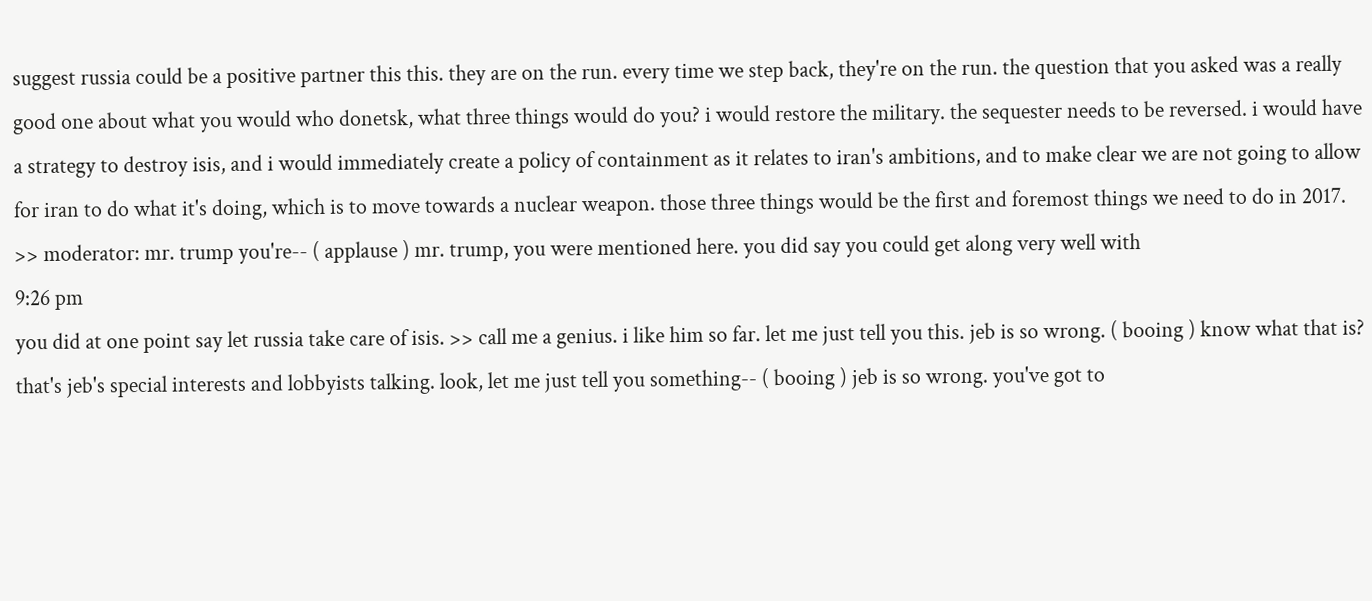suggest russia could be a positive partner this this. they are on the run. every time we step back, they're on the run. the question that you asked was a really good one about what you would who donetsk, what three things would do you? i would restore the military. the sequester needs to be reversed. i would have a strategy to destroy isis, and i would immediately create a policy of containment as it relates to iran's ambitions, and to make clear we are not going to allow for iran to do what it's doing, which is to move towards a nuclear weapon. those three things would be the first and foremost things we need to do in 2017. >> moderator: mr. trump you're-- ( applause ) mr. trump, you were mentioned here. you did say you could get along very well with
9:26 pm
you did at one point say let russia take care of isis. >> call me a genius. i like him so far. let me just tell you this. jeb is so wrong. ( booing ) know what that is? that's jeb's special interests and lobbyists talking. look, let me just tell you something-- ( booing ) jeb is so wrong. you've got to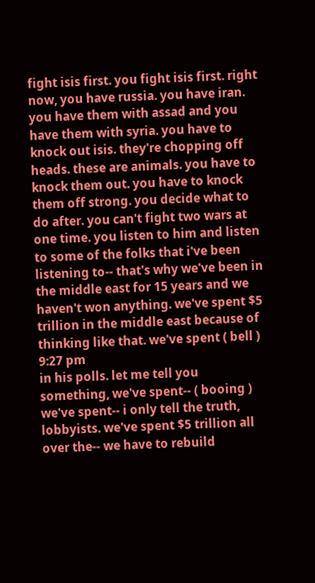fight isis first. you fight isis first. right now, you have russia. you have iran. you have them with assad and you have them with syria. you have to knock out isis. they're chopping off heads. these are animals. you have to knock them out. you have to knock them off strong. you decide what to do after. you can't fight two wars at one time. you listen to him and listen to some of the folks that i've been listening to-- that's why we've been in the middle east for 15 years and we haven't won anything. we've spent $5 trillion in the middle east because of thinking like that. we've spent ( bell )
9:27 pm
in his polls. let me tell you something, we've spent-- ( booing ) we've spent-- i only tell the truth, lobbyists. we've spent $5 trillion all over the-- we have to rebuild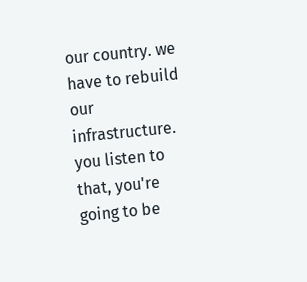our country. we have to rebuild our infrastructure. you listen to that, you're going to be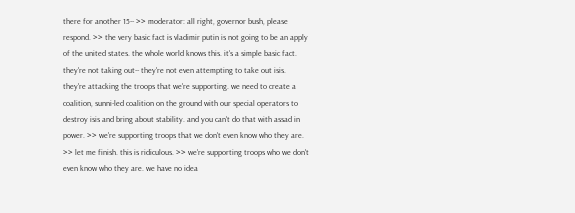there for another 15-- >> moderator: all right, governor bush, please respond. >> the very basic fact is vladimir putin is not going to be an apply of the united states. the whole world knows this. it's a simple basic fact. they're not taking out-- they're not even attempting to take out isis. they're attacking the troops that we're supporting. we need to create a coalition, sunni-led coalition on the ground with our special operators to destroy isis and bring about stability. and you can't do that with assad in power. >> we're supporting troops that we don't even know who they are. >> let me finish. this is ridiculous. >> we're supporting troops who we don't even know who they are. we have no idea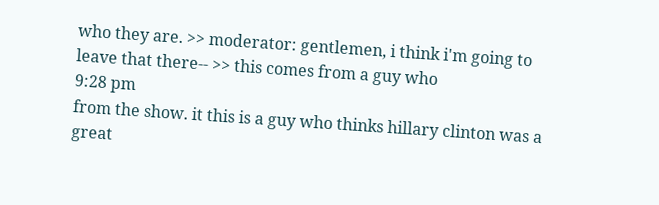who they are. >> moderator: gentlemen, i think i'm going to leave that there-- >> this comes from a guy who
9:28 pm
from the show. it this is a guy who thinks hillary clinton was a great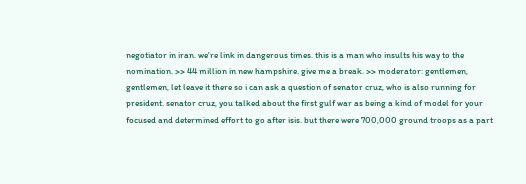negotiator in iran. we're link in dangerous times. this is a man who insults his way to the nomination. >> 44 million in new hampshire. give me a break. >> moderator: gentlemen, gentlemen, let leave it there so i can ask a question of senator cruz, who is also running for president. senator cruz, you talked about the first gulf war as being a kind of model for your focused and determined effort to go after isis. but there were 700,000 ground troops as a part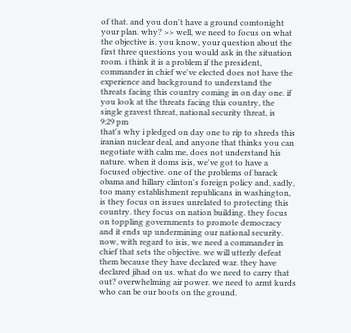of that. and you don't have a ground comtonight your plan. why? >> well, we need to focus on what the objective is. you know, your question about the first three questions you would ask in the situation room. i think it is a problem if the president, commander in chief we've elected does not have the experience and background to understand the threats facing this country coming in on day one. if you look at the threats facing this country, the single gravest threat, national security threat, is
9:29 pm
that's why i pledged on day one to rip to shreds this iranian nuclear deal, and anyone that thinks you can negotiate with calm me, does not understand his nature. when it doms isis, we've got to have a focused objective. one of the problems of barack obama and hillary clinton's foreign policy and, sadly, too many establishment republicans in washington, is they focus on issues unrelated to protecting this country. they focus on nation building. they focus on toppling governments to promote democracy and it ends up undermining our national security. now, with regard to isis, we need a commander in chief that sets the objective. we will utterly defeat them because they have declared war. they have declared jihad on us. what do we need to carry that out? overwhelming air power. we need to armt kurds who can be our boots on the ground.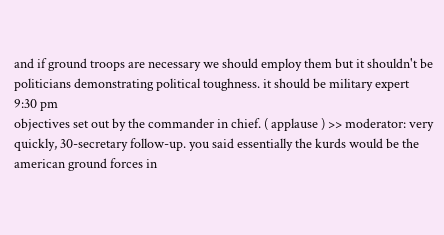and if ground troops are necessary we should employ them but it shouldn't be politicians demonstrating political toughness. it should be military expert
9:30 pm
objectives set out by the commander in chief. ( applause ) >> moderator: very quickly, 30-secretary follow-up. you said essentially the kurds would be the american ground forces in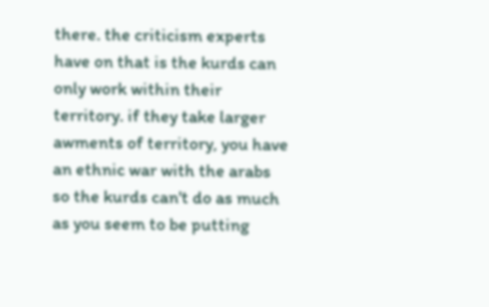there. the criticism experts have on that is the kurds can only work within their territory. if they take larger awments of territory, you have an ethnic war with the arabs so the kurds can't do as much as you seem to be putting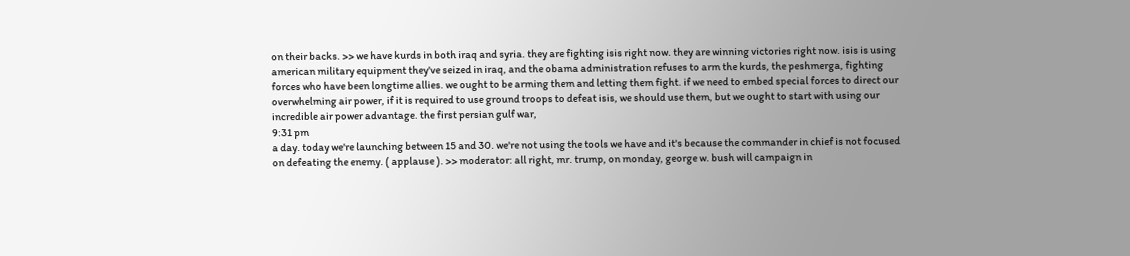on their backs. >> we have kurds in both iraq and syria. they are fighting isis right now. they are winning victories right now. isis is using american military equipment they've seized in iraq, and the obama administration refuses to arm the kurds, the peshmerga, fighting forces who have been longtime allies. we ought to be arming them and letting them fight. if we need to embed special forces to direct our overwhelming air power, if it is required to use ground troops to defeat isis, we should use them, but we ought to start with using our incredible air power advantage. the first persian gulf war,
9:31 pm
a day. today we're launching between 15 and 30. we're not using the tools we have and it's because the commander in chief is not focused on defeating the enemy. ( applause ). >> moderator: all right, mr. trump, on monday, george w. bush will campaign in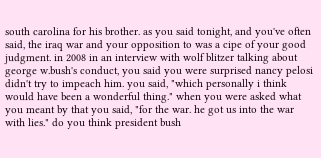south carolina for his brother. as you said tonight, and you've often said, the iraq war and your opposition to was a cipe of your good judgment. in 2008 in an interview with wolf blitzer talking about george w.bush's conduct, you said you were surprised nancy pelosi didn't try to impeach him. you said, "which personally i think would have been a wonderful thing." when you were asked what you meant by that you said, "for the war. he got us into the war with lies." do you think president bush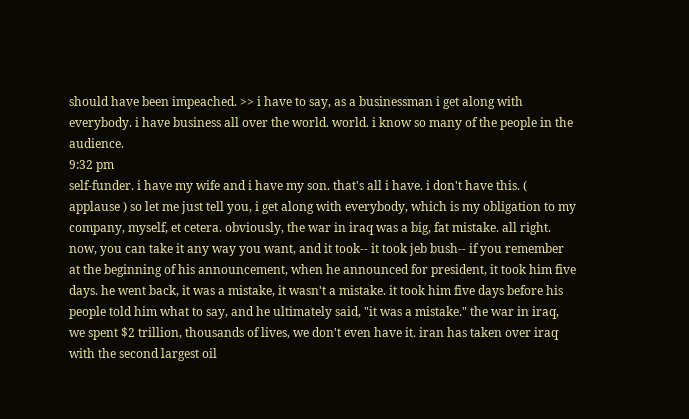should have been impeached. >> i have to say, as a businessman i get along with everybody. i have business all over the world. world. i know so many of the people in the audience.
9:32 pm
self-funder. i have my wife and i have my son. that's all i have. i don't have this. ( applause ) so let me just tell you, i get along with everybody, which is my obligation to my company, myself, et cetera. obviously, the war in iraq was a big, fat mistake. all right. now, you can take it any way you want, and it took-- it took jeb bush-- if you remember at the beginning of his announcement, when he announced for president, it took him five days. he went back, it was a mistake, it wasn't a mistake. it took him five days before his people told him what to say, and he ultimately said, "it was a mistake." the war in iraq, we spent $2 trillion, thousands of lives, we don't even have it. iran has taken over iraq with the second largest oil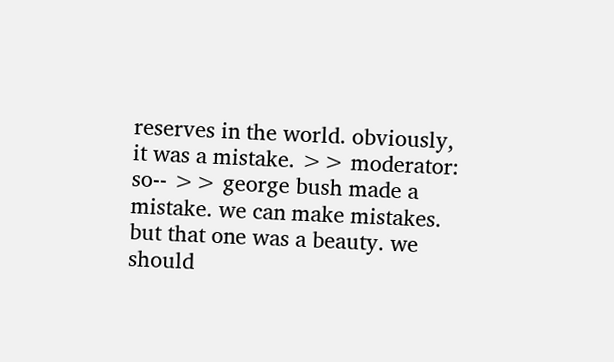reserves in the world. obviously, it was a mistake. >> moderator: so-- >> george bush made a mistake. we can make mistakes. but that one was a beauty. we should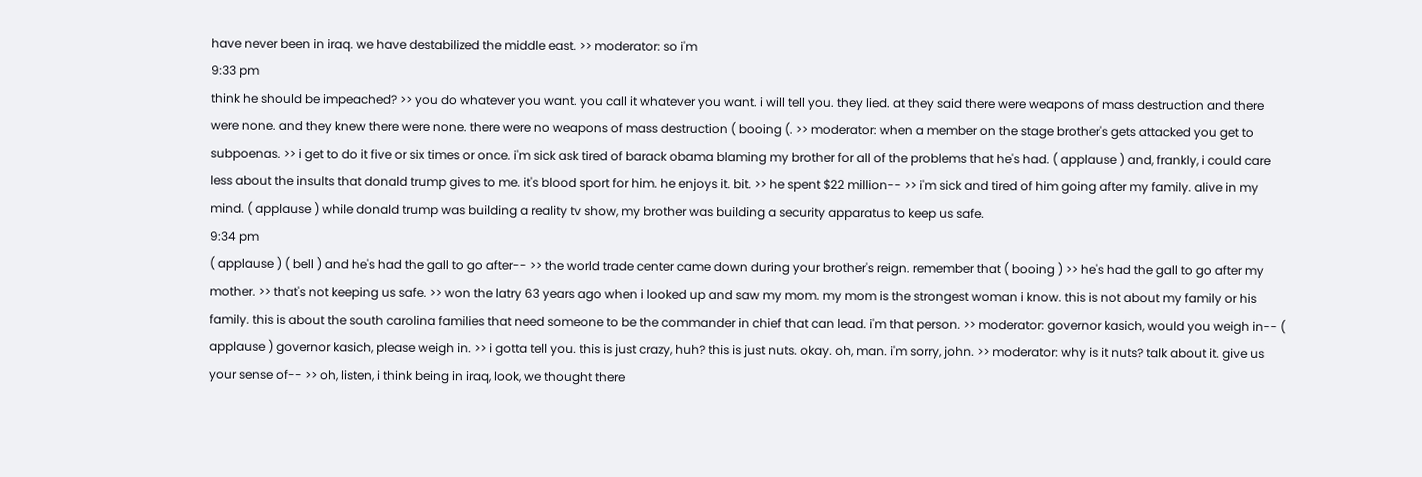have never been in iraq. we have destabilized the middle east. >> moderator: so i'm
9:33 pm
think he should be impeached? >> you do whatever you want. you call it whatever you want. i will tell you. they lied. at they said there were weapons of mass destruction and there were none. and they knew there were none. there were no weapons of mass destruction ( booing (. >> moderator: when a member on the stage brother's gets attacked you get to subpoenas. >> i get to do it five or six times or once. i'm sick ask tired of barack obama blaming my brother for all of the problems that he's had. ( applause ) and, frankly, i could care less about the insults that donald trump gives to me. it's blood sport for him. he enjoys it. bit. >> he spent $22 million-- >> i'm sick and tired of him going after my family. alive in my mind. ( applause ) while donald trump was building a reality tv show, my brother was building a security apparatus to keep us safe.
9:34 pm
( applause ) ( bell ) and he's had the gall to go after-- >> the world trade center came down during your brother's reign. remember that ( booing ) >> he's had the gall to go after my mother. >> that's not keeping us safe. >> won the latry 63 years ago when i looked up and saw my mom. my mom is the strongest woman i know. this is not about my family or his family. this is about the south carolina families that need someone to be the commander in chief that can lead. i'm that person. >> moderator: governor kasich, would you weigh in-- ( applause ) governor kasich, please weigh in. >> i gotta tell you. this is just crazy, huh? this is just nuts. okay. oh, man. i'm sorry, john. >> moderator: why is it nuts? talk about it. give us your sense of-- >> oh, listen, i think being in iraq, look, we thought there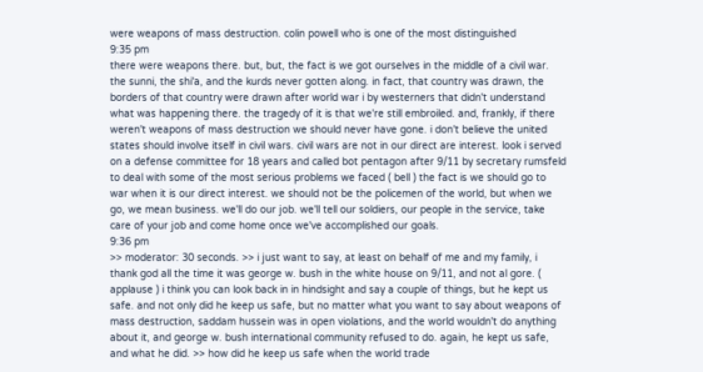were weapons of mass destruction. colin powell who is one of the most distinguished
9:35 pm
there were weapons there. but, but, the fact is we got ourselves in the middle of a civil war. the sunni, the shi'a, and the kurds never gotten along. in fact, that country was drawn, the borders of that country were drawn after world war i by westerners that didn't understand what was happening there. the tragedy of it is that we're still embroiled. and, frankly, if there weren't weapons of mass destruction we should never have gone. i don't believe the united states should involve itself in civil wars. civil wars are not in our direct are interest. look i served on a defense committee for 18 years and called bot pentagon after 9/11 by secretary rumsfeld to deal with some of the most serious problems we faced ( bell ) the fact is we should go to war when it is our direct interest. we should not be the policemen of the world, but when we go, we mean business. we'll do our job. we'll tell our soldiers, our people in the service, take care of your job and come home once we've accomplished our goals.
9:36 pm
>> moderator: 30 seconds. >> i just want to say, at least on behalf of me and my family, i thank god all the time it was george w. bush in the white house on 9/11, and not al gore. ( applause ) i think you can look back in in hindsight and say a couple of things, but he kept us safe. and not only did he keep us safe, but no matter what you want to say about weapons of mass destruction, saddam hussein was in open violations, and the world wouldn't do anything about it, and george w. bush international community refused to do. again, he kept us safe, and what he did. >> how did he keep us safe when the world trade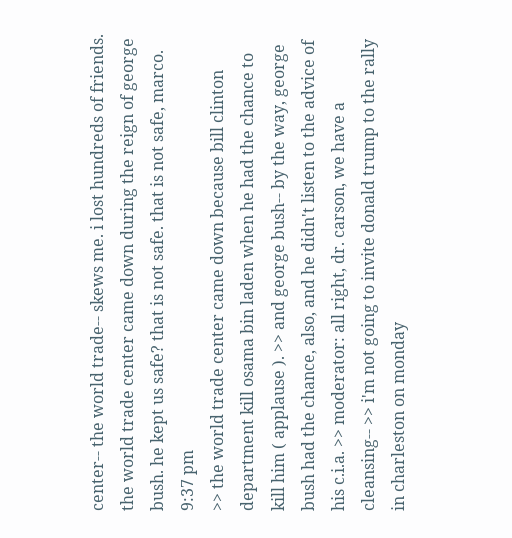center-- the world trade-- skews me. i lost hundreds of friends. the world trade center came down during the reign of george bush. he kept us safe? that is not safe. that is not safe, marco.
9:37 pm
>> the world trade center came down because bill clinton department kill osama bin laden when he had the chance to kill him ( applause ). >> and george bush-- by the way, george bush had the chance, also, and he didn't listen to the advice of his c.i.a. >> moderator: all right, dr. carson, we have a cleansing-- >> i'm not going to invite donald trump to the rally in charleston on monday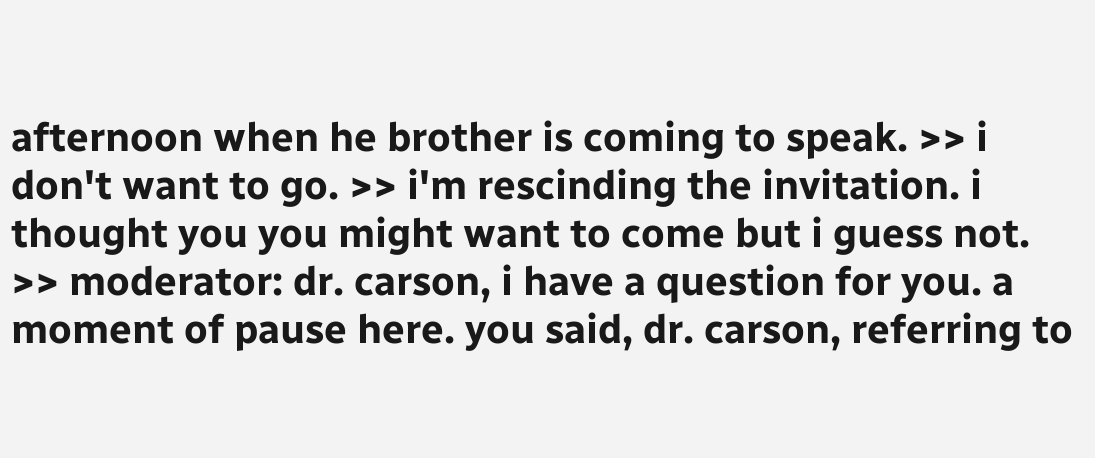afternoon when he brother is coming to speak. >> i don't want to go. >> i'm rescinding the invitation. i thought you you might want to come but i guess not. >> moderator: dr. carson, i have a question for you. a moment of pause here. you said, dr. carson, referring to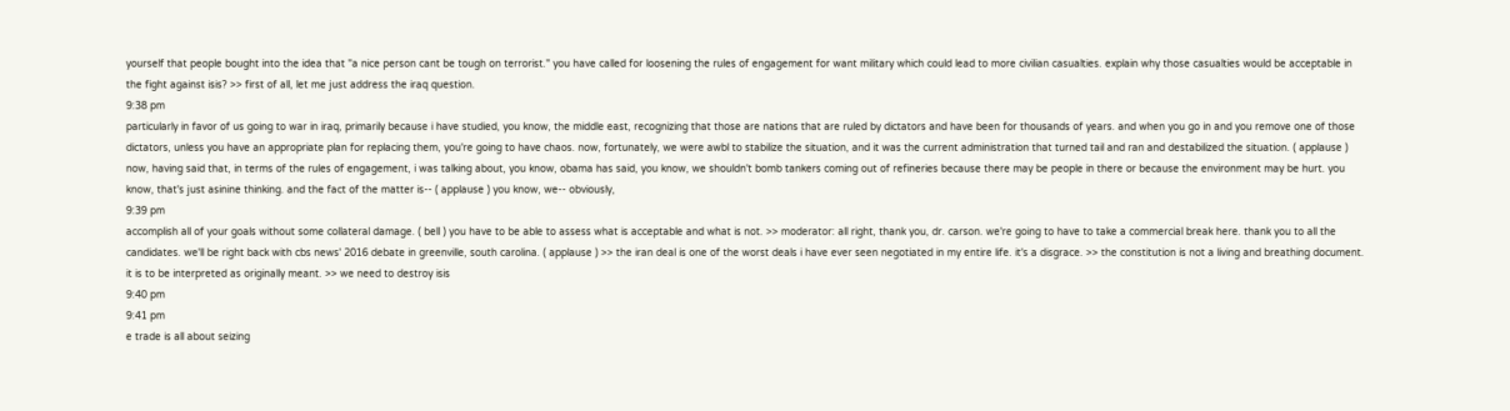yourself that people bought into the idea that "a nice person cant be tough on terrorist." you have called for loosening the rules of engagement for want military which could lead to more civilian casualties. explain why those casualties would be acceptable in the fight against isis? >> first of all, let me just address the iraq question.
9:38 pm
particularly in favor of us going to war in iraq, primarily because i have studied, you know, the middle east, recognizing that those are nations that are ruled by dictators and have been for thousands of years. and when you go in and you remove one of those dictators, unless you have an appropriate plan for replacing them, you're going to have chaos. now, fortunately, we were awbl to stabilize the situation, and it was the current administration that turned tail and ran and destabilized the situation. ( applause ) now, having said that, in terms of the rules of engagement, i was talking about, you know, obama has said, you know, we shouldn't bomb tankers coming out of refineries because there may be people in there or because the environment may be hurt. you know, that's just asinine thinking. and the fact of the matter is-- ( applause ) you know, we-- obviously,
9:39 pm
accomplish all of your goals without some collateral damage. ( bell ) you have to be able to assess what is acceptable and what is not. >> moderator: all right, thank you, dr. carson. we're going to have to take a commercial break here. thank you to all the candidates. we'll be right back with cbs news' 2016 debate in greenville, south carolina. ( applause ) >> the iran deal is one of the worst deals i have ever seen negotiated in my entire life. it's a disgrace. >> the constitution is not a living and breathing document. it is to be interpreted as originally meant. >> we need to destroy isis
9:40 pm
9:41 pm
e trade is all about seizing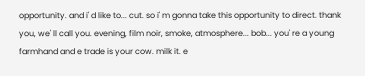opportunity. and i' d like to... cut. so i' m gonna take this opportunity to direct. thank you, we' ll call you. evening, film noir, smoke, atmosphere... bob... you' re a young farmhand and e trade is your cow. milk it. e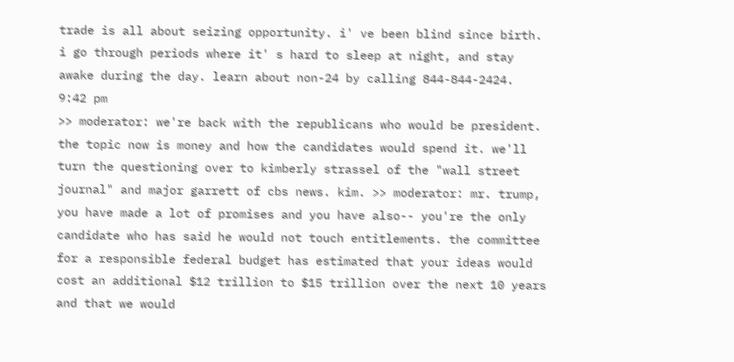trade is all about seizing opportunity. i' ve been blind since birth. i go through periods where it' s hard to sleep at night, and stay awake during the day. learn about non-24 by calling 844-844-2424.
9:42 pm
>> moderator: we're back with the republicans who would be president. the topic now is money and how the candidates would spend it. we'll turn the questioning over to kimberly strassel of the "wall street journal" and major garrett of cbs news. kim. >> moderator: mr. trump, you have made a lot of promises and you have also-- you're the only candidate who has said he would not touch entitlements. the committee for a responsible federal budget has estimated that your ideas would cost an additional $12 trillion to $15 trillion over the next 10 years and that we would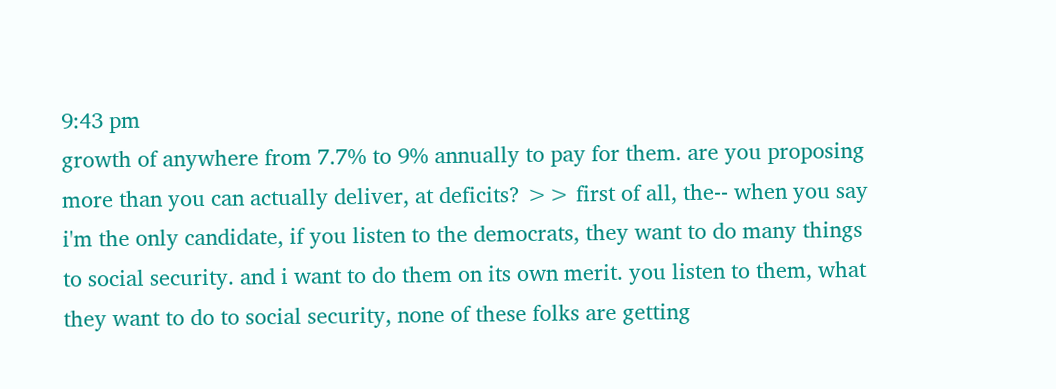9:43 pm
growth of anywhere from 7.7% to 9% annually to pay for them. are you proposing more than you can actually deliver, at deficits? >> first of all, the-- when you say i'm the only candidate, if you listen to the democrats, they want to do many things to social security. and i want to do them on its own merit. you listen to them, what they want to do to social security, none of these folks are getting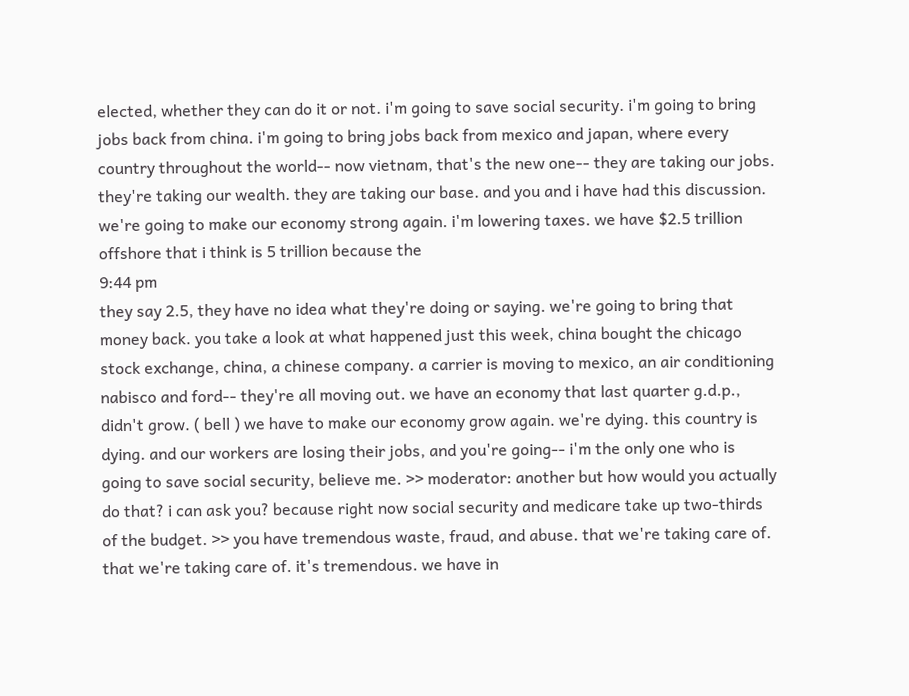elected, whether they can do it or not. i'm going to save social security. i'm going to bring jobs back from china. i'm going to bring jobs back from mexico and japan, where every country throughout the world-- now vietnam, that's the new one-- they are taking our jobs. they're taking our wealth. they are taking our base. and you and i have had this discussion. we're going to make our economy strong again. i'm lowering taxes. we have $2.5 trillion offshore that i think is 5 trillion because the
9:44 pm
they say 2.5, they have no idea what they're doing or saying. we're going to bring that money back. you take a look at what happened just this week, china bought the chicago stock exchange, china, a chinese company. a carrier is moving to mexico, an air conditioning nabisco and ford-- they're all moving out. we have an economy that last quarter g.d.p., didn't grow. ( bell ) we have to make our economy grow again. we're dying. this country is dying. and our workers are losing their jobs, and you're going-- i'm the only one who is going to save social security, believe me. >> moderator: another but how would you actually do that? i can ask you? because right now social security and medicare take up two-thirds of the budget. >> you have tremendous waste, fraud, and abuse. that we're taking care of. that we're taking care of. it's tremendous. we have in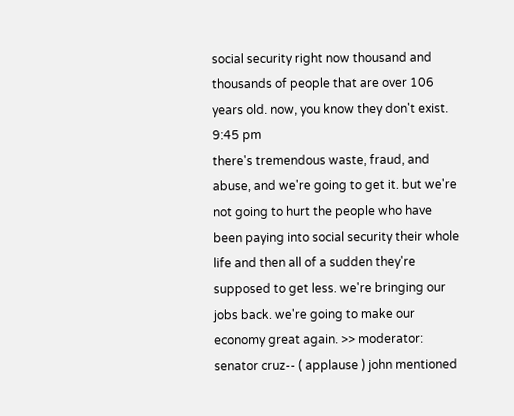social security right now thousand and thousands of people that are over 106 years old. now, you know they don't exist.
9:45 pm
there's tremendous waste, fraud, and abuse, and we're going to get it. but we're not going to hurt the people who have been paying into social security their whole life and then all of a sudden they're supposed to get less. we're bringing our jobs back. we're going to make our economy great again. >> moderator: senator cruz-- ( applause ) john mentioned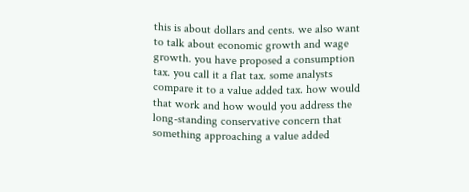this is about dollars and cents. we also want to talk about economic growth and wage growth. you have proposed a consumption tax. you call it a flat tax. some analysts compare it to a value added tax. how would that work and how would you address the long-standing conservative concern that something approaching a value added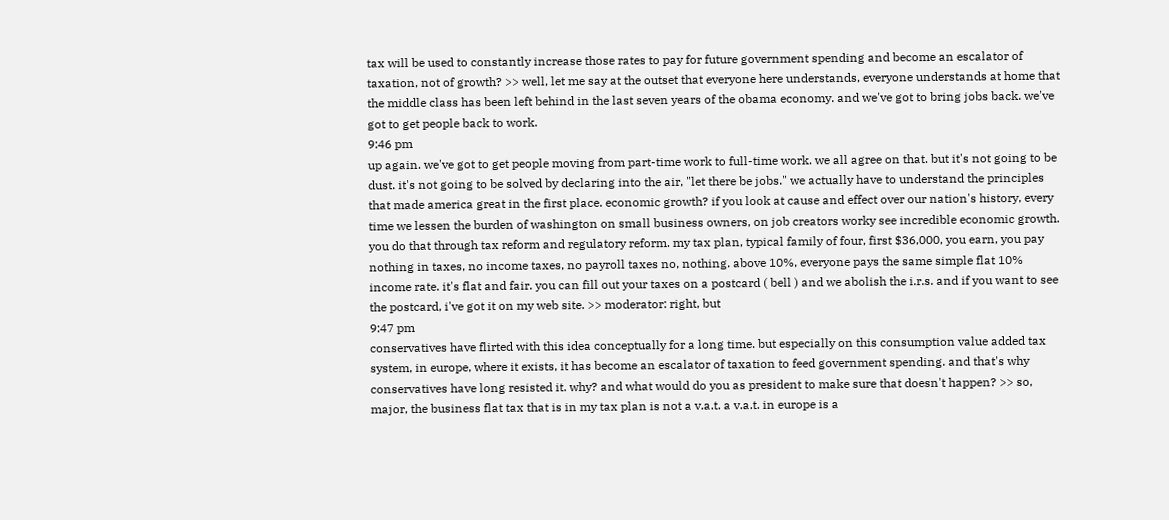tax will be used to constantly increase those rates to pay for future government spending and become an escalator of taxation, not of growth? >> well, let me say at the outset that everyone here understands, everyone understands at home that the middle class has been left behind in the last seven years of the obama economy. and we've got to bring jobs back. we've got to get people back to work.
9:46 pm
up again. we've got to get people moving from part-time work to full-time work. we all agree on that. but it's not going to be dust. it's not going to be solved by declaring into the air, "let there be jobs." we actually have to understand the principles that made america great in the first place. economic growth? if you look at cause and effect over our nation's history, every time we lessen the burden of washington on small business owners, on job creators worky see incredible economic growth. you do that through tax reform and regulatory reform. my tax plan, typical family of four, first $36,000, you earn, you pay nothing in taxes, no income taxes, no payroll taxes no, nothing. above 10%, everyone pays the same simple flat 10% income rate. it's flat and fair. you can fill out your taxes on a postcard ( bell ) and we abolish the i.r.s. and if you want to see the postcard, i've got it on my web site. >> moderator: right, but
9:47 pm
conservatives have flirted with this idea conceptually for a long time. but especially on this consumption value added tax system, in europe, where it exists, it has become an escalator of taxation to feed government spending. and that's why conservatives have long resisted it. why? and what would do you as president to make sure that doesn't happen? >> so, major, the business flat tax that is in my tax plan is not a v.a.t. a v.a.t. in europe is a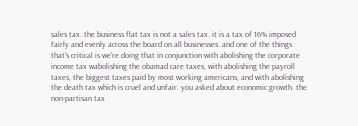sales tax. the business flat tax is not a sales tax. it is a tax of 16% imposed fairly and evenly across the board on all businesses. and one of the things that's critical is we're doing that in conjunction with abolishing the corporate income tax wabolishing the obamad care taxes, with abolishing the payroll taxes, the biggest taxes paid by most working americans, and with abolishing the death tax which is cruel and unfair. you asked about economic growth. the non-partisan tax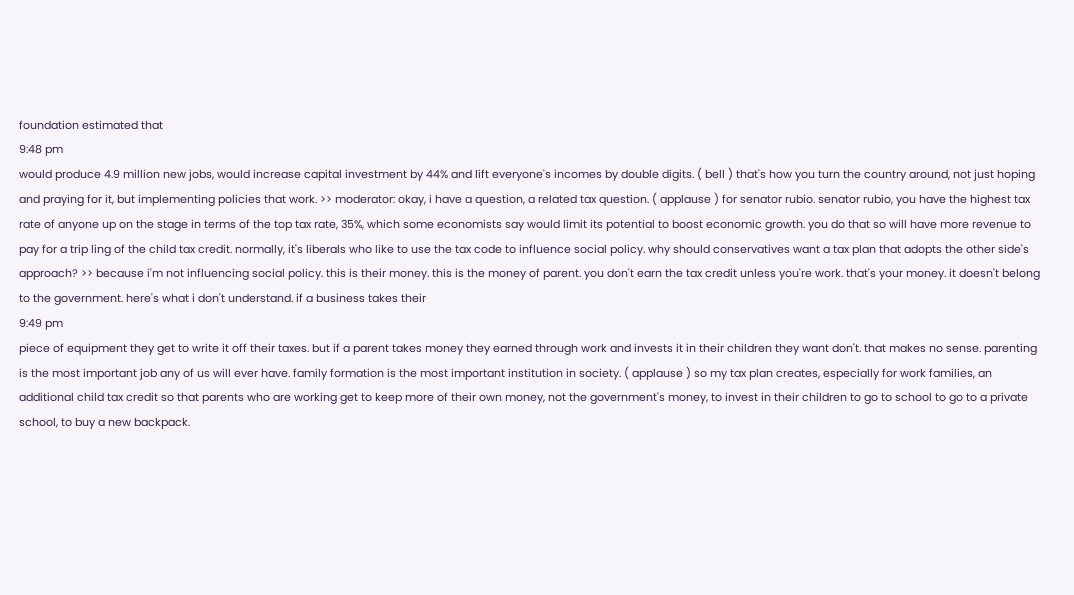foundation estimated that
9:48 pm
would produce 4.9 million new jobs, would increase capital investment by 44% and lift everyone's incomes by double digits. ( bell ) that's how you turn the country around, not just hoping and praying for it, but implementing policies that work. >> moderator: okay, i have a question, a related tax question. ( applause ) for senator rubio. senator rubio, you have the highest tax rate of anyone up on the stage in terms of the top tax rate, 35%, which some economists say would limit its potential to boost economic growth. you do that so will have more revenue to pay for a trip ling of the child tax credit. normally, it's liberals who like to use the tax code to influence social policy. why should conservatives want a tax plan that adopts the other side's approach? >> because i'm not influencing social policy. this is their money. this is the money of parent. you don't earn the tax credit unless you're work. that's your money. it doesn't belong to the government. here's what i don't understand. if a business takes their
9:49 pm
piece of equipment they get to write it off their taxes. but if a parent takes money they earned through work and invests it in their children they want don't. that makes no sense. parenting is the most important job any of us will ever have. family formation is the most important institution in society. ( applause ) so my tax plan creates, especially for work families, an additional child tax credit so that parents who are working get to keep more of their own money, not the government's money, to invest in their children to go to school to go to a private school, to buy a new backpack.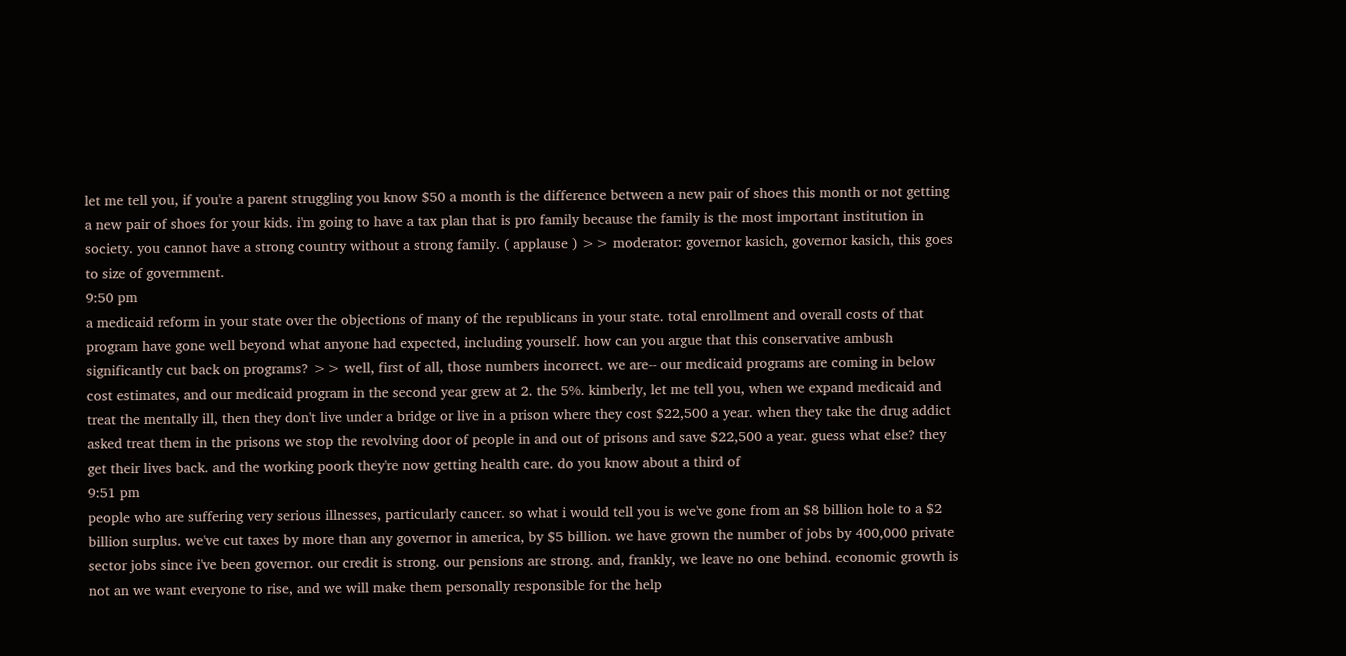let me tell you, if you're a parent struggling you know $50 a month is the difference between a new pair of shoes this month or not getting a new pair of shoes for your kids. i'm going to have a tax plan that is pro family because the family is the most important institution in society. you cannot have a strong country without a strong family. ( applause ) >> moderator: governor kasich, governor kasich, this goes to size of government.
9:50 pm
a medicaid reform in your state over the objections of many of the republicans in your state. total enrollment and overall costs of that program have gone well beyond what anyone had expected, including yourself. how can you argue that this conservative ambush significantly cut back on programs? >> well, first of all, those numbers incorrect. we are-- our medicaid programs are coming in below cost estimates, and our medicaid program in the second year grew at 2. the 5%. kimberly, let me tell you, when we expand medicaid and treat the mentally ill, then they don't live under a bridge or live in a prison where they cost $22,500 a year. when they take the drug addict asked treat them in the prisons we stop the revolving door of people in and out of prisons and save $22,500 a year. guess what else? they get their lives back. and the working poork they're now getting health care. do you know about a third of
9:51 pm
people who are suffering very serious illnesses, particularly cancer. so what i would tell you is we've gone from an $8 billion hole to a $2 billion surplus. we've cut taxes by more than any governor in america, by $5 billion. we have grown the number of jobs by 400,000 private sector jobs since i've been governor. our credit is strong. our pensions are strong. and, frankly, we leave no one behind. economic growth is not an we want everyone to rise, and we will make them personally responsible for the help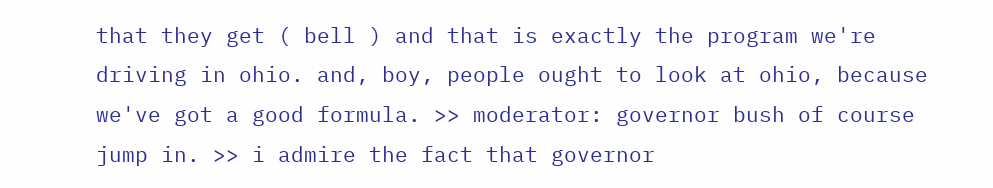that they get ( bell ) and that is exactly the program we're driving in ohio. and, boy, people ought to look at ohio, because we've got a good formula. >> moderator: governor bush of course jump in. >> i admire the fact that governor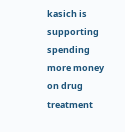kasich is supporting spending more money on drug treatment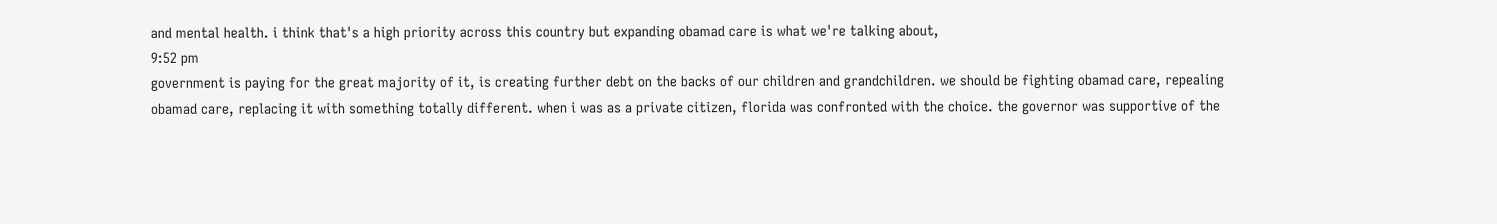and mental health. i think that's a high priority across this country but expanding obamad care is what we're talking about,
9:52 pm
government is paying for the great majority of it, is creating further debt on the backs of our children and grandchildren. we should be fighting obamad care, repealing obamad care, replacing it with something totally different. when i was as a private citizen, florida was confronted with the choice. the governor was supportive of the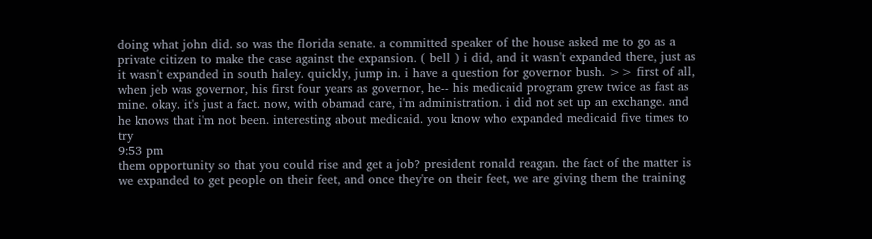doing what john did. so was the florida senate. a committed speaker of the house asked me to go as a private citizen to make the case against the expansion. ( bell ) i did, and it wasn't expanded there, just as it wasn't expanded in south haley. quickly, jump in. i have a question for governor bush. >> first of all, when jeb was governor, his first four years as governor, he-- his medicaid program grew twice as fast as mine. okay. it's just a fact. now, with obamad care, i'm administration. i did not set up an exchange. and he knows that i'm not been. interesting about medicaid. you know who expanded medicaid five times to try
9:53 pm
them opportunity so that you could rise and get a job? president ronald reagan. the fact of the matter is we expanded to get people on their feet, and once they're on their feet, we are giving them the training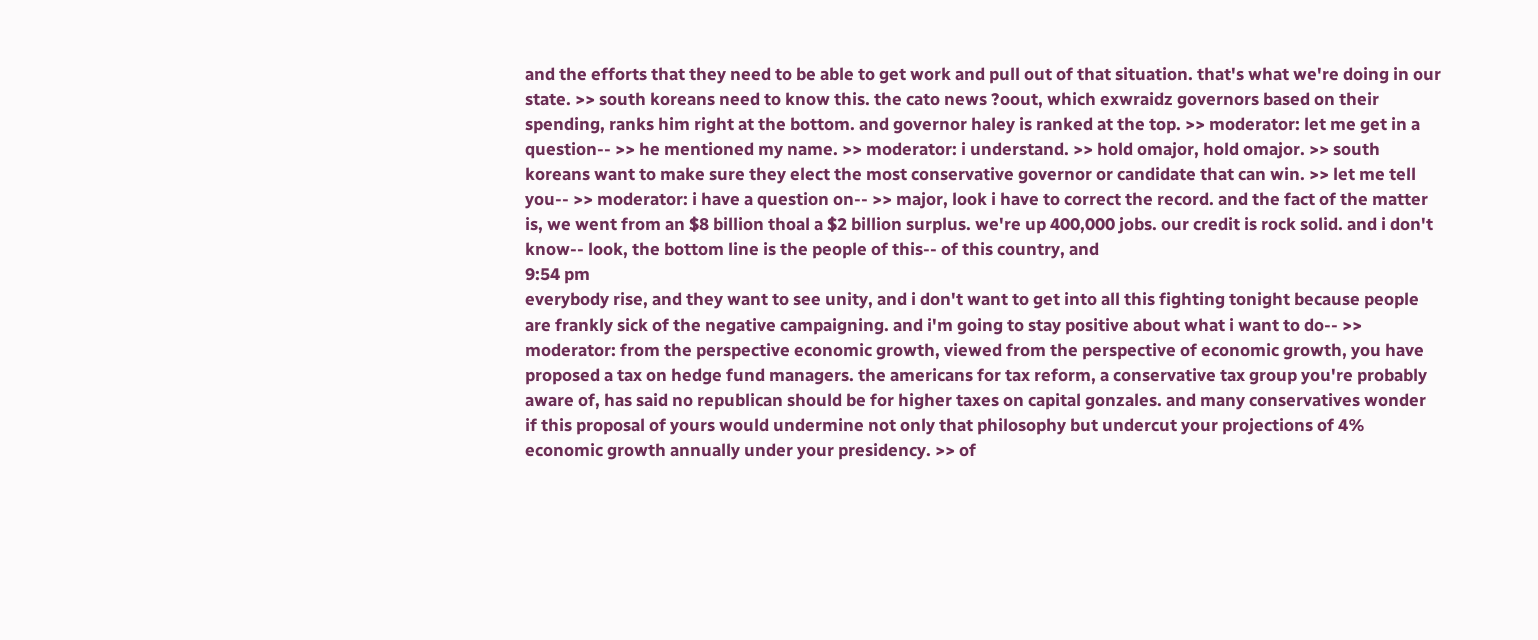and the efforts that they need to be able to get work and pull out of that situation. that's what we're doing in our state. >> south koreans need to know this. the cato news ?oout, which exwraidz governors based on their spending, ranks him right at the bottom. and governor haley is ranked at the top. >> moderator: let me get in a question-- >> he mentioned my name. >> moderator: i understand. >> hold omajor, hold omajor. >> south koreans want to make sure they elect the most conservative governor or candidate that can win. >> let me tell you-- >> moderator: i have a question on-- >> major, look i have to correct the record. and the fact of the matter is, we went from an $8 billion thoal a $2 billion surplus. we're up 400,000 jobs. our credit is rock solid. and i don't know-- look, the bottom line is the people of this-- of this country, and
9:54 pm
everybody rise, and they want to see unity, and i don't want to get into all this fighting tonight because people are frankly sick of the negative campaigning. and i'm going to stay positive about what i want to do-- >> moderator: from the perspective economic growth, viewed from the perspective of economic growth, you have proposed a tax on hedge fund managers. the americans for tax reform, a conservative tax group you're probably aware of, has said no republican should be for higher taxes on capital gonzales. and many conservatives wonder if this proposal of yours would undermine not only that philosophy but undercut your projections of 4% economic growth annually under your presidency. >> of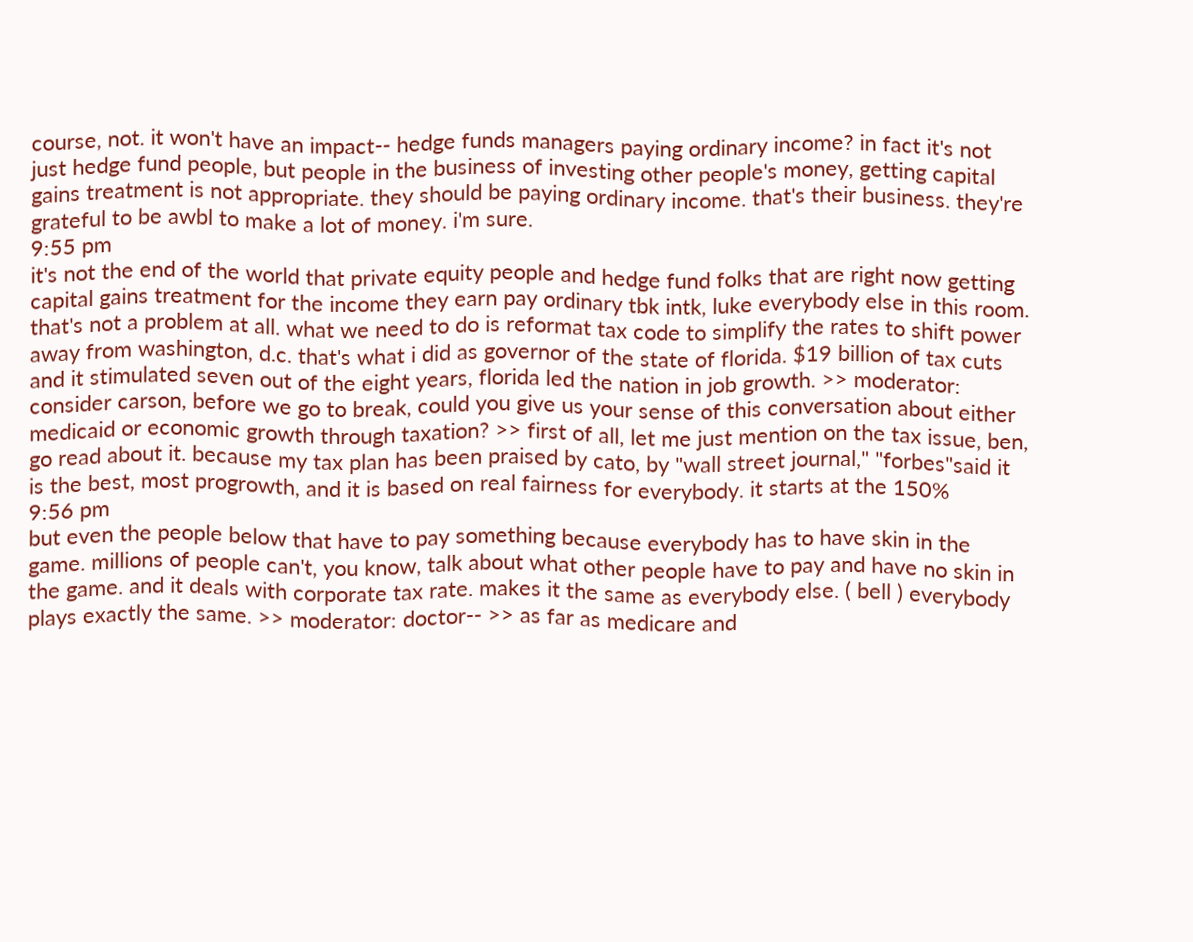course, not. it won't have an impact-- hedge funds managers paying ordinary income? in fact it's not just hedge fund people, but people in the business of investing other people's money, getting capital gains treatment is not appropriate. they should be paying ordinary income. that's their business. they're grateful to be awbl to make a lot of money. i'm sure.
9:55 pm
it's not the end of the world that private equity people and hedge fund folks that are right now getting capital gains treatment for the income they earn pay ordinary tbk intk, luke everybody else in this room. that's not a problem at all. what we need to do is reformat tax code to simplify the rates to shift power away from washington, d.c. that's what i did as governor of the state of florida. $19 billion of tax cuts and it stimulated seven out of the eight years, florida led the nation in job growth. >> moderator: consider carson, before we go to break, could you give us your sense of this conversation about either medicaid or economic growth through taxation? >> first of all, let me just mention on the tax issue, ben, go read about it. because my tax plan has been praised by cato, by "wall street journal," "forbes"said it is the best, most progrowth, and it is based on real fairness for everybody. it starts at the 150%
9:56 pm
but even the people below that have to pay something because everybody has to have skin in the game. millions of people can't, you know, talk about what other people have to pay and have no skin in the game. and it deals with corporate tax rate. makes it the same as everybody else. ( bell ) everybody plays exactly the same. >> moderator: doctor-- >> as far as medicare and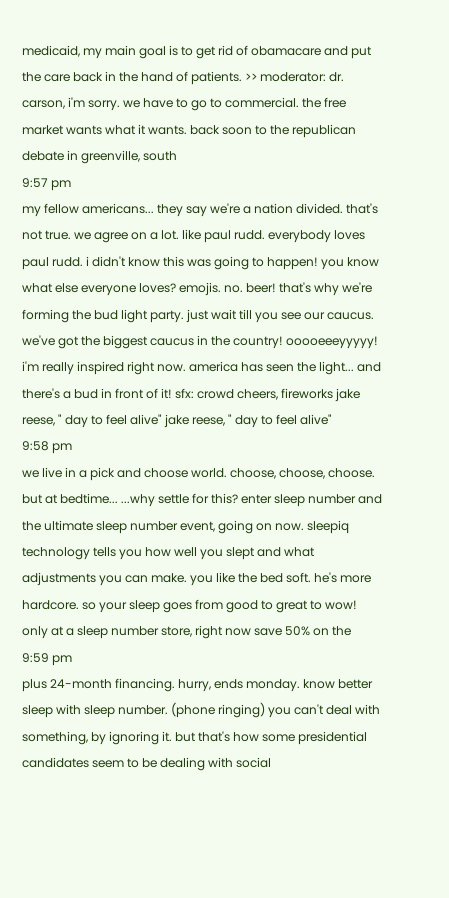medicaid, my main goal is to get rid of obamacare and put the care back in the hand of patients. >> moderator: dr. carson, i'm sorry. we have to go to commercial. the free market wants what it wants. back soon to the republican debate in greenville, south
9:57 pm
my fellow americans... they say we're a nation divided. that's not true. we agree on a lot. like paul rudd. everybody loves paul rudd. i didn't know this was going to happen! you know what else everyone loves? emojis. no. beer! that's why we're forming the bud light party. just wait till you see our caucus. we've got the biggest caucus in the country! ooooeeeyyyyy! i'm really inspired right now. america has seen the light... and there's a bud in front of it! sfx: crowd cheers, fireworks jake reese, " day to feel alive" jake reese, " day to feel alive"
9:58 pm
we live in a pick and choose world. choose, choose, choose. but at bedtime... ...why settle for this? enter sleep number and the ultimate sleep number event, going on now. sleepiq technology tells you how well you slept and what adjustments you can make. you like the bed soft. he's more hardcore. so your sleep goes from good to great to wow! only at a sleep number store, right now save 50% on the
9:59 pm
plus 24-month financing. hurry, ends monday. know better sleep with sleep number. (phone ringing) you can't deal with something, by ignoring it. but that's how some presidential candidates seem to be dealing with social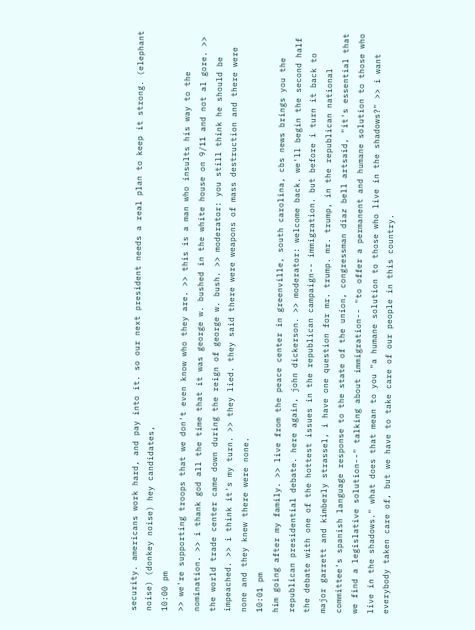security. americans work hard, and pay into it. so our next president needs a real plan to keep it strong. (elephant noise) (donkey noise) hey candidates,
10:00 pm
>> we're supporting troops that we don't even know who they are. >> this is a man who insults his way to the nomination. >> i thank god all the time that it was george w. bushed in the white house on 9/11 and not al gore. >> the world trade center came down during the reign of george w. bush. >> moderator: you still think he should be impeached. >> i think it's my turn. >> they lied. they said there were weapons of mass destruction and there were none and they knew there were none.
10:01 pm
him going after my family. >> live from the peace center in greenville, south carolina, cbs news brings you the republican presidential debate. here again, john dickerson. >> moderator: welcome back. we'll begin the second half the debate with one of the hottest issues in the republican campaign-- immigration. but before i turn it back to major garrett and kimberly strassel, i have one question for mr. trump. mr. trump, in the republican national committee's spanish language response to the state of the union, congressman diaz bell artsaid, "it's essential that we find a legislative solution--" talking about immigration-- "to offer a permanent and humane solution to those who live in the shadows." what does that mean to you "a humane solution to those who live in the shadows?" >> i want everybody taken care of, but we have to take care of our people in this country.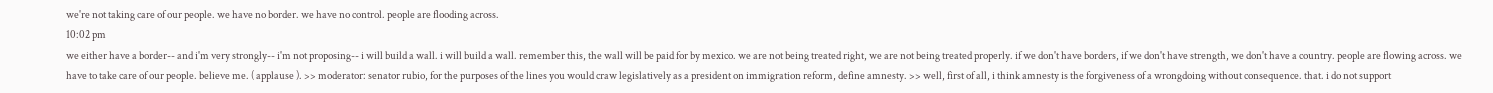we're not taking care of our people. we have no border. we have no control. people are flooding across.
10:02 pm
we either have a border-- and i'm very strongly-- i'm not proposing-- i will build a wall. i will build a wall. remember this, the wall will be paid for by mexico. we are not being treated right, we are not being treated properly. if we don't have borders, if we don't have strength, we don't have a country. people are flowing across. we have to take care of our people. believe me. ( applause ). >> moderator: senator rubio, for the purposes of the lines you would craw legislatively as a president on immigration reform, define amnesty. >> well, first of all, i think amnesty is the forgiveness of a wrongdoing without consequence. that. i do not support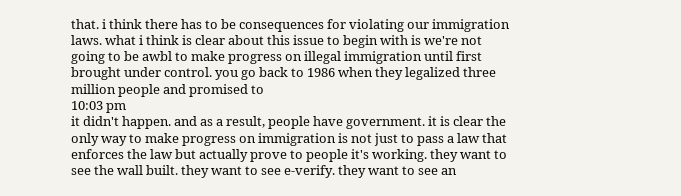that. i think there has to be consequences for violating our immigration laws. what i think is clear about this issue to begin with is we're not going to be awbl to make progress on illegal immigration until first brought under control. you go back to 1986 when they legalized three million people and promised to
10:03 pm
it didn't happen. and as a result, people have government. it is clear the only way to make progress on immigration is not just to pass a law that enforces the law but actually prove to people it's working. they want to see the wall built. they want to see e-verify. they want to see an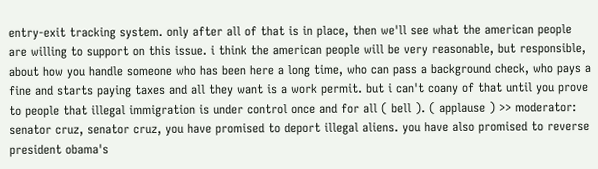entry-exit tracking system. only after all of that is in place, then we'll see what the american people are willing to support on this issue. i think the american people will be very reasonable, but responsible, about how you handle someone who has been here a long time, who can pass a background check, who pays a fine and starts paying taxes and all they want is a work permit. but i can't coany of that until you prove to people that illegal immigration is under control once and for all ( bell ). ( applause ) >> moderator: senator cruz, senator cruz, you have promised to deport illegal aliens. you have also promised to reverse president obama's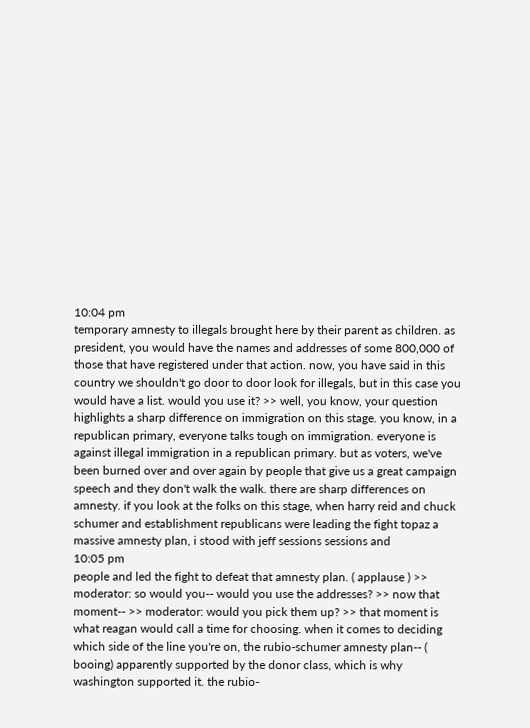10:04 pm
temporary amnesty to illegals brought here by their parent as children. as president, you would have the names and addresses of some 800,000 of those that have registered under that action. now, you have said in this country we shouldn't go door to door look for illegals, but in this case you would have a list. would you use it? >> well, you know, your question highlights a sharp difference on immigration on this stage. you know, in a republican primary, everyone talks tough on immigration. everyone is against illegal immigration in a republican primary. but as voters, we've been burned over and over again by people that give us a great campaign speech and they don't walk the walk. there are sharp differences on amnesty. if you look at the folks on this stage, when harry reid and chuck schumer and establishment republicans were leading the fight topaz a massive amnesty plan, i stood with jeff sessions sessions and
10:05 pm
people and led the fight to defeat that amnesty plan. ( applause ) >> moderator: so would you-- would you use the addresses? >> now that moment-- >> moderator: would you pick them up? >> that moment is what reagan would call a time for choosing. when it comes to deciding which side of the line you're on, the rubio-schumer amnesty plan-- ( booing) apparently supported by the donor class, which is why washington supported it. the rubio-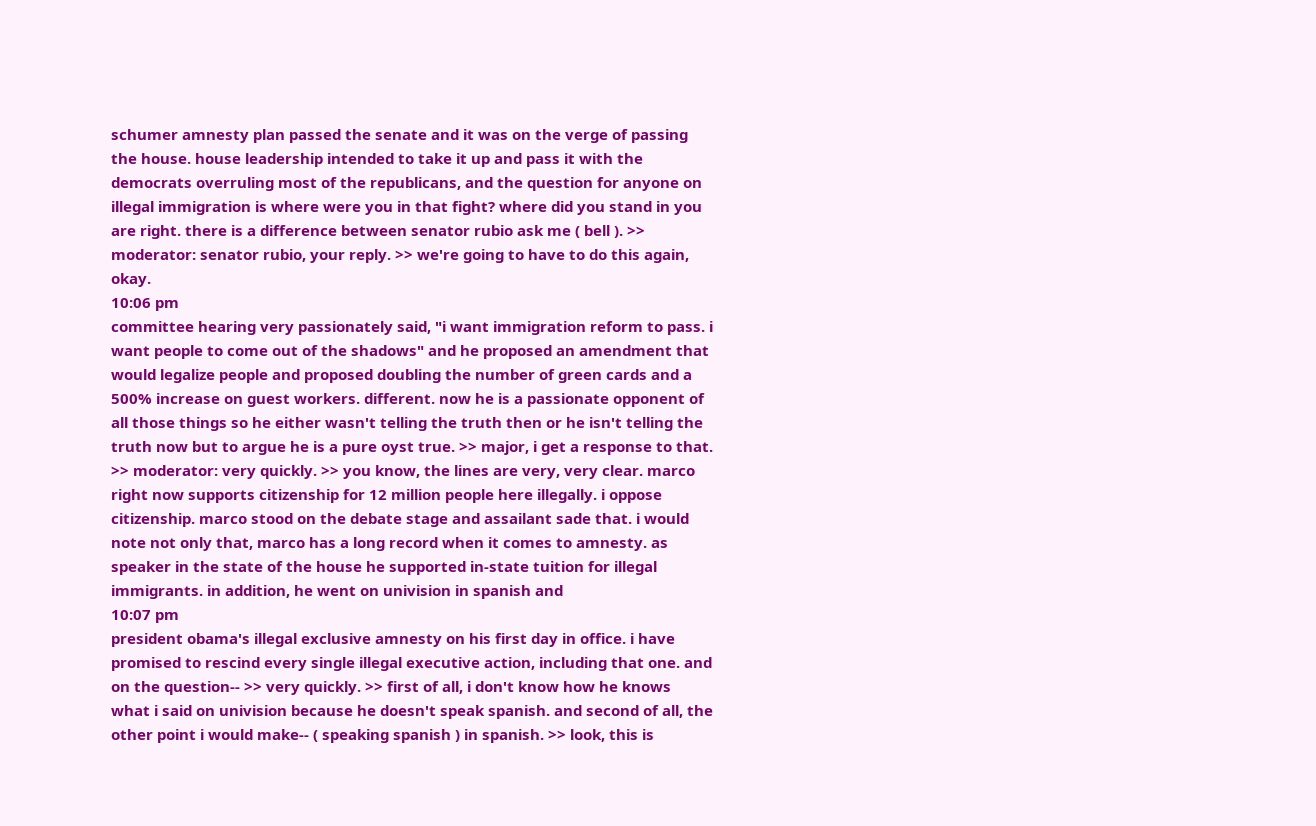schumer amnesty plan passed the senate and it was on the verge of passing the house. house leadership intended to take it up and pass it with the democrats overruling most of the republicans, and the question for anyone on illegal immigration is where were you in that fight? where did you stand in you are right. there is a difference between senator rubio ask me ( bell ). >> moderator: senator rubio, your reply. >> we're going to have to do this again, okay.
10:06 pm
committee hearing very passionately said, "i want immigration reform to pass. i want people to come out of the shadows" and he proposed an amendment that would legalize people and proposed doubling the number of green cards and a 500% increase on guest workers. different. now he is a passionate opponent of all those things so he either wasn't telling the truth then or he isn't telling the truth now but to argue he is a pure oyst true. >> major, i get a response to that. >> moderator: very quickly. >> you know, the lines are very, very clear. marco right now supports citizenship for 12 million people here illegally. i oppose citizenship. marco stood on the debate stage and assailant sade that. i would note not only that, marco has a long record when it comes to amnesty. as speaker in the state of the house he supported in-state tuition for illegal immigrants. in addition, he went on univision in spanish and
10:07 pm
president obama's illegal exclusive amnesty on his first day in office. i have promised to rescind every single illegal executive action, including that one. and on the question-- >> very quickly. >> first of all, i don't know how he knows what i said on univision because he doesn't speak spanish. and second of all, the other point i would make-- ( speaking spanish ) in spanish. >> look, this is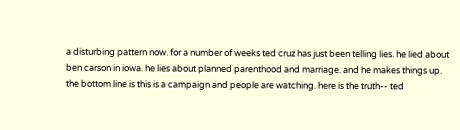a disturbing pattern now. for a number of weeks ted cruz has just been telling lies. he lied about ben carson in iowa. he lies about planned parenthood and marriage. and he makes things up. the bottom line is this is a campaign and people are watching. here is the truth-- ted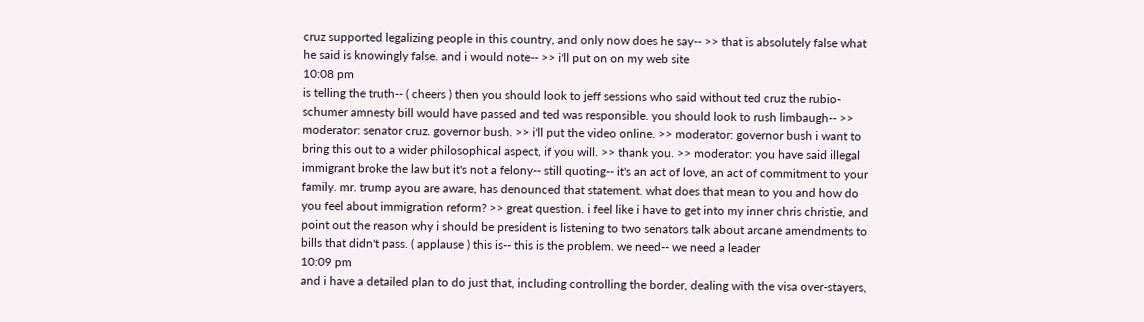cruz supported legalizing people in this country, and only now does he say-- >> that is absolutely false what he said is knowingly false. and i would note-- >> i'll put on on my web site
10:08 pm
is telling the truth-- ( cheers ) then you should look to jeff sessions who said without ted cruz the rubio-schumer amnesty bill would have passed and ted was responsible. you should look to rush limbaugh-- >> moderator: senator cruz. governor bush. >> i'll put the video online. >> moderator: governor bush i want to bring this out to a wider philosophical aspect, if you will. >> thank you. >> moderator: you have said illegal immigrant broke the law but it's not a felony-- still quoting-- it's an act of love, an act of commitment to your family. mr. trump ayou are aware, has denounced that statement. what does that mean to you and how do you feel about immigration reform? >> great question. i feel like i have to get into my inner chris christie, and point out the reason why i should be president is listening to two senators talk about arcane amendments to bills that didn't pass. ( applause ) this is-- this is the problem. we need-- we need a leader
10:09 pm
and i have a detailed plan to do just that, including controlling the border, dealing with the visa over-stayers,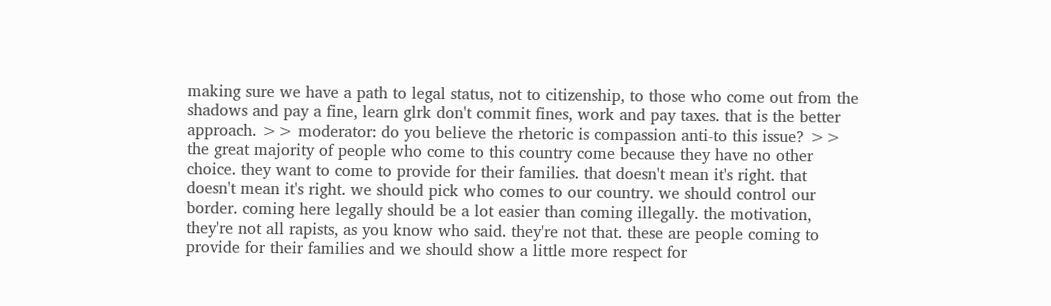making sure we have a path to legal status, not to citizenship, to those who come out from the shadows and pay a fine, learn glrk don't commit fines, work and pay taxes. that is the better approach. >> moderator: do you believe the rhetoric is compassion anti-to this issue? >> the great majority of people who come to this country come because they have no other choice. they want to come to provide for their families. that doesn't mean it's right. that doesn't mean it's right. we should pick who comes to our country. we should control our border. coming here legally should be a lot easier than coming illegally. the motivation, they're not all rapists, as you know who said. they're not that. these are people coming to provide for their families and we should show a little more respect for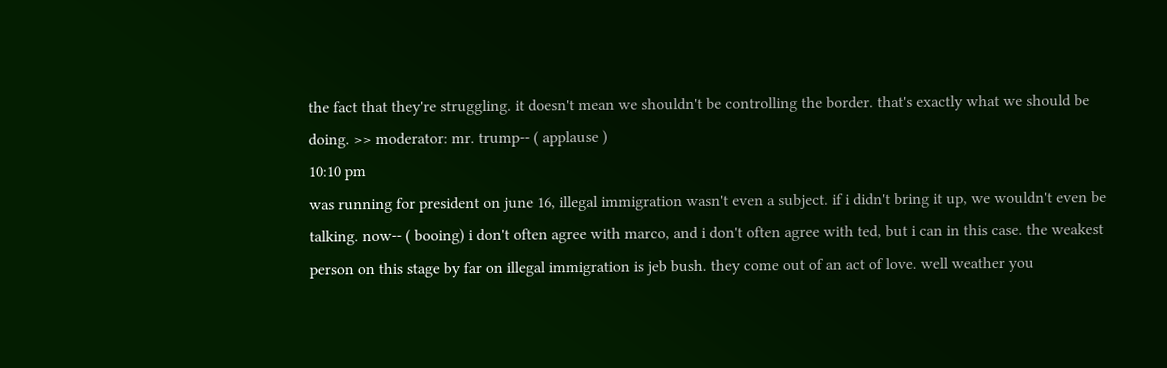the fact that they're struggling. it doesn't mean we shouldn't be controlling the border. that's exactly what we should be doing. >> moderator: mr. trump-- ( applause )
10:10 pm
was running for president on june 16, illegal immigration wasn't even a subject. if i didn't bring it up, we wouldn't even be talking. now-- ( booing) i don't often agree with marco, and i don't often agree with ted, but i can in this case. the weakest person on this stage by far on illegal immigration is jeb bush. they come out of an act of love. well weather you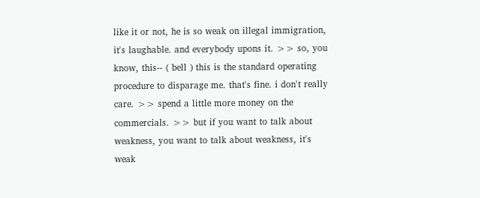like it or not, he is so weak on illegal immigration, it's laughable. and everybody upons it. >> so, you know, this-- ( bell ) this is the standard operating procedure to disparage me. that's fine. i don't really care. >> spend a little more money on the commercials. >> but if you want to talk about weakness, you want to talk about weakness, it's weak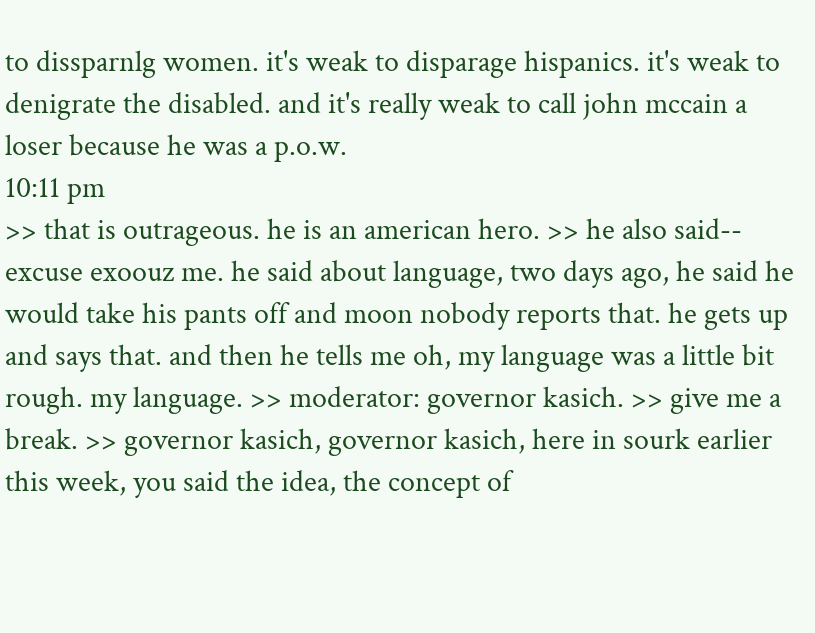to dissparnlg women. it's weak to disparage hispanics. it's weak to denigrate the disabled. and it's really weak to call john mccain a loser because he was a p.o.w.
10:11 pm
>> that is outrageous. he is an american hero. >> he also said-- excuse exoouz me. he said about language, two days ago, he said he would take his pants off and moon nobody reports that. he gets up and says that. and then he tells me oh, my language was a little bit rough. my language. >> moderator: governor kasich. >> give me a break. >> governor kasich, governor kasich, here in sourk earlier this week, you said the idea, the concept of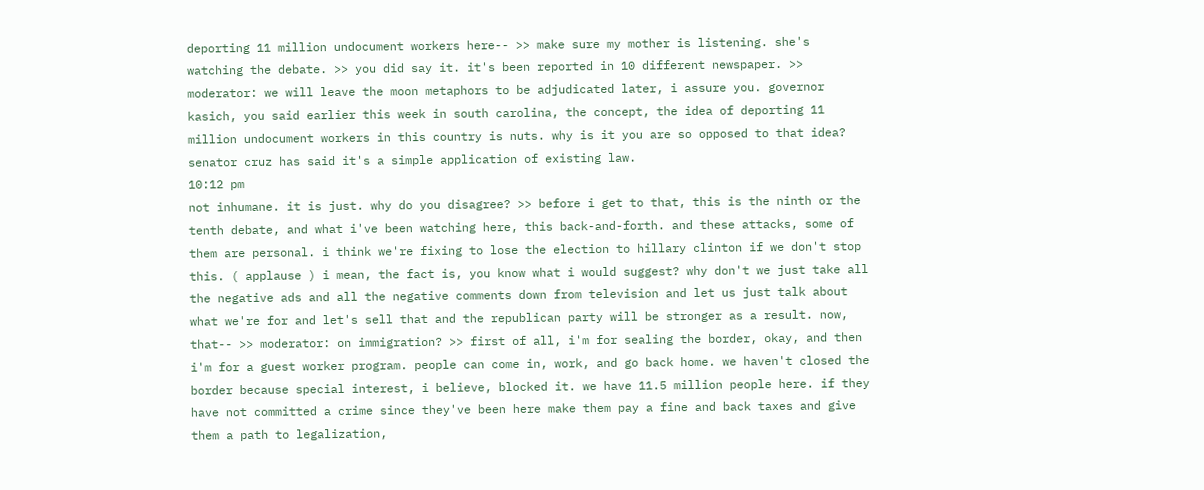deporting 11 million undocument workers here-- >> make sure my mother is listening. she's watching the debate. >> you did say it. it's been reported in 10 different newspaper. >> moderator: we will leave the moon metaphors to be adjudicated later, i assure you. governor kasich, you said earlier this week in south carolina, the concept, the idea of deporting 11 million undocument workers in this country is nuts. why is it you are so opposed to that idea? senator cruz has said it's a simple application of existing law.
10:12 pm
not inhumane. it is just. why do you disagree? >> before i get to that, this is the ninth or the tenth debate, and what i've been watching here, this back-and-forth. and these attacks, some of them are personal. i think we're fixing to lose the election to hillary clinton if we don't stop this. ( applause ) i mean, the fact is, you know what i would suggest? why don't we just take all the negative ads and all the negative comments down from television and let us just talk about what we're for and let's sell that and the republican party will be stronger as a result. now, that-- >> moderator: on immigration? >> first of all, i'm for sealing the border, okay, and then i'm for a guest worker program. people can come in, work, and go back home. we haven't closed the border because special interest, i believe, blocked it. we have 11.5 million people here. if they have not committed a crime since they've been here make them pay a fine and back taxes and give them a path to legalization,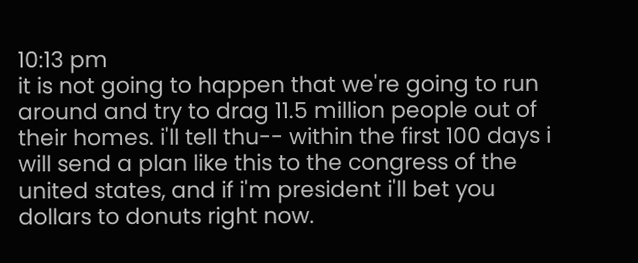10:13 pm
it is not going to happen that we're going to run around and try to drag 11.5 million people out of their homes. i'll tell thu-- within the first 100 days i will send a plan like this to the congress of the united states, and if i'm president i'll bet you dollars to donuts right now.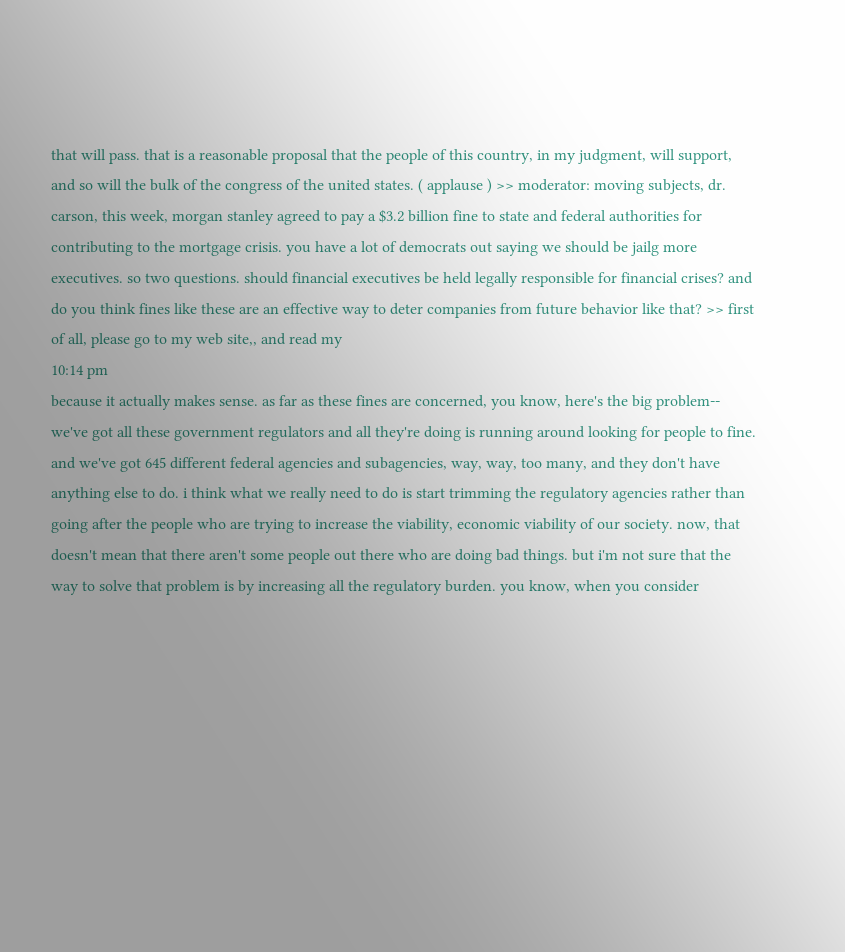that will pass. that is a reasonable proposal that the people of this country, in my judgment, will support, and so will the bulk of the congress of the united states. ( applause ) >> moderator: moving subjects, dr. carson, this week, morgan stanley agreed to pay a $3.2 billion fine to state and federal authorities for contributing to the mortgage crisis. you have a lot of democrats out saying we should be jailg more executives. so two questions. should financial executives be held legally responsible for financial crises? and do you think fines like these are an effective way to deter companies from future behavior like that? >> first of all, please go to my web site,, and read my
10:14 pm
because it actually makes sense. as far as these fines are concerned, you know, here's the big problem-- we've got all these government regulators and all they're doing is running around looking for people to fine. and we've got 645 different federal agencies and subagencies, way, way, too many, and they don't have anything else to do. i think what we really need to do is start trimming the regulatory agencies rather than going after the people who are trying to increase the viability, economic viability of our society. now, that doesn't mean that there aren't some people out there who are doing bad things. but i'm not sure that the way to solve that problem is by increasing all the regulatory burden. you know, when you consider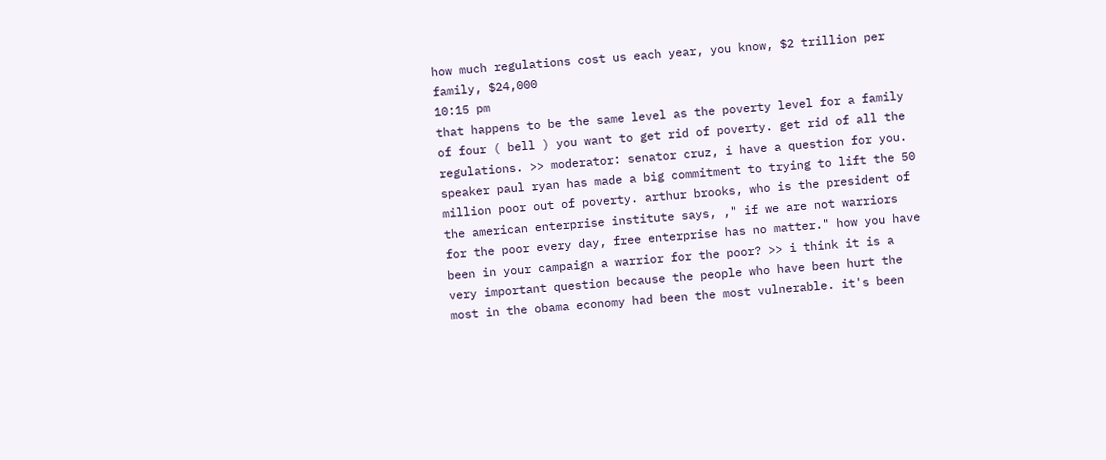how much regulations cost us each year, you know, $2 trillion per family, $24,000
10:15 pm
that happens to be the same level as the poverty level for a family of four ( bell ) you want to get rid of poverty. get rid of all the regulations. >> moderator: senator cruz, i have a question for you. speaker paul ryan has made a big commitment to trying to lift the 50 million poor out of poverty. arthur brooks, who is the president of the american enterprise institute says, ," if we are not warriors for the poor every day, free enterprise has no matter." how you have been in your campaign a warrior for the poor? >> i think it is a very important question because the people who have been hurt the most in the obama economy had been the most vulnerable. it's been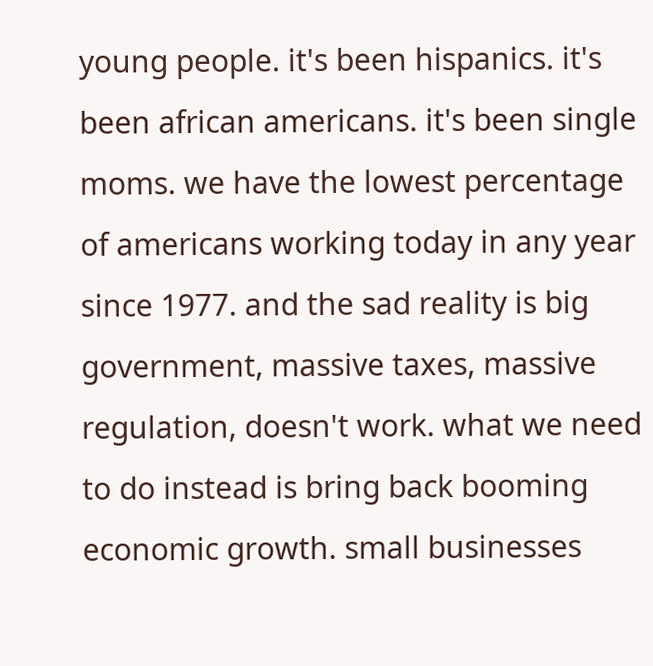young people. it's been hispanics. it's been african americans. it's been single moms. we have the lowest percentage of americans working today in any year since 1977. and the sad reality is big government, massive taxes, massive regulation, doesn't work. what we need to do instead is bring back booming economic growth. small businesses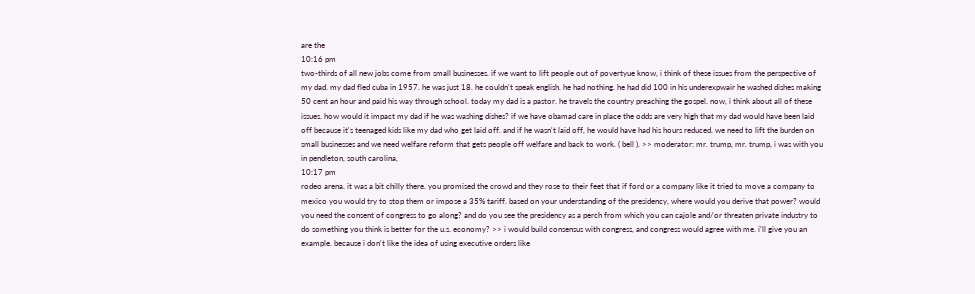are the
10:16 pm
two-thirds of all new jobs come from small businesses. if we want to lift people out of povertyue know, i think of these issues from the perspective of my dad. my dad fled cuba in 1957. he was just 18. he couldn't speak english. he had nothing. he had did 100 in his underexpwair he washed dishes making 50 cent an hour and paid his way through school. today my dad is a pastor. he travels the country preaching the gospel. now, i think about all of these issues. how would it impact my dad if he was washing dishes? if we have obamad care in place the odds are very high that my dad would have been laid off because it's teenaged kids like my dad who get laid off. and if he wasn't laid off, he would have had his hours reduced. we need to lift the burden on small businesses and we need welfare reform that gets people off welfare and back to work. ( bell ). >> moderator: mr. trump, mr. trump, i was with you in pendleton, south carolina,
10:17 pm
rodeo arena. it was a bit chilly there. you promised the crowd and they rose to their feet that if ford or a company like it tried to move a company to mexico you would try to stop them or impose a 35% tariff. based on your understanding of the presidency, where would you derive that power? would you need the consent of congress to go along? and do you see the presidency as a perch from which you can cajole and/or threaten private industry to do something you think is better for the u.s. economy? >> i would build consensus with congress, and congress would agree with me. i'll give you an example. because i don't like the idea of using executive orders like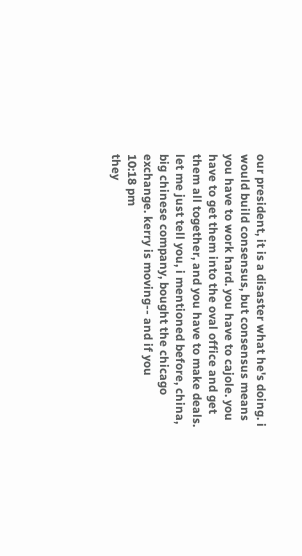our president, it is a disaster what he's doing. i would build consensus, but consensus means you have to work hard. you have to cajole. you have to get them into the oval office and get them all together, and you have to make deals. let me just tell you, i mentioned before, china, big chinese company, bought the chicago exchange. kerry is moving-- and if you
10:18 pm
they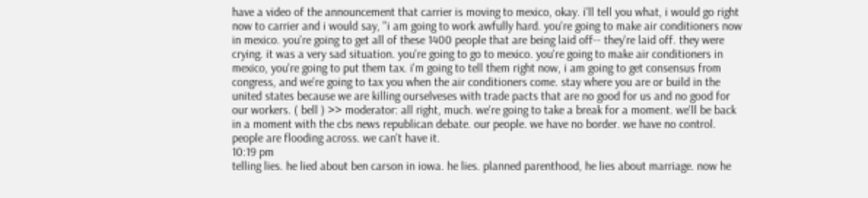have a video of the announcement that carrier is moving to mexico, okay. i'll tell you what, i would go right now to carrier and i would say, "i am going to work awfully hard. you're going to make air conditioners now in mexico. you're going to get all of these 1400 people that are being laid off-- they're laid off. they were crying. it was a very sad situation. you're going to go to mexico. you're going to make air conditioners in mexico, you're going to put them tax. i'm going to tell them right now, i am going to get consensus from congress, and we're going to tax you when the air conditioners come. stay where you are or build in the united states because we are killing ourselveses with trade pacts that are no good for us and no good for our workers. ( bell ) >> moderator: all right, much. we're going to take a break for a moment. we'll be back in a moment with the cbs news republican debate. our people. we have no border. we have no control. people are flooding across. we can't have it.
10:19 pm
telling lies. he lied about ben carson in iowa. he lies. planned parenthood, he lies about marriage. now he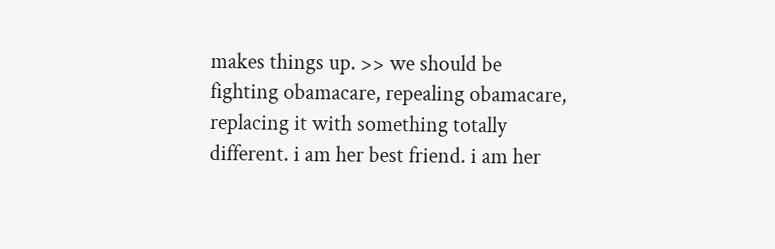makes things up. >> we should be fighting obamacare, repealing obamacare, replacing it with something totally different. i am her best friend. i am her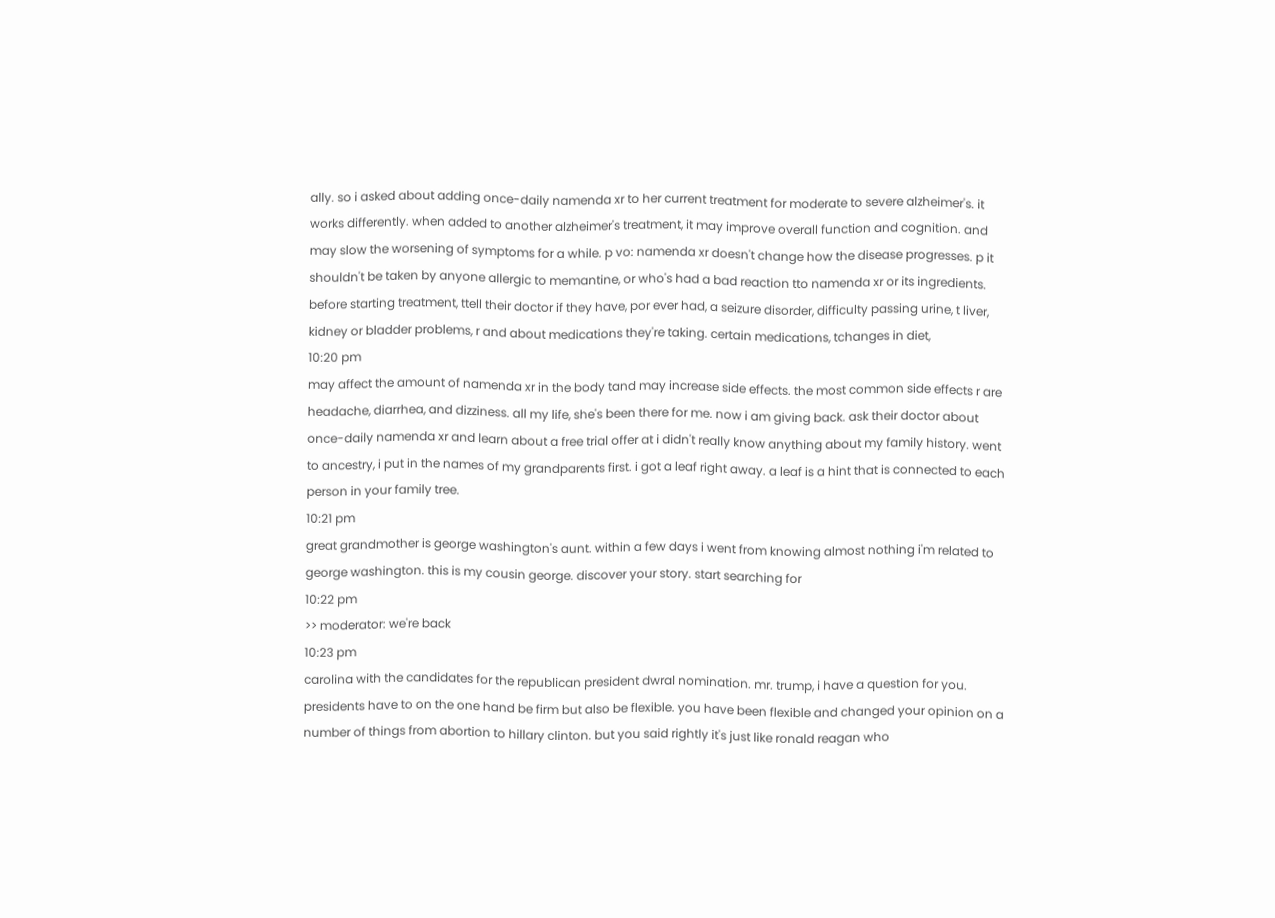ally. so i asked about adding once-daily namenda xr to her current treatment for moderate to severe alzheimer's. it works differently. when added to another alzheimer's treatment, it may improve overall function and cognition. and may slow the worsening of symptoms for a while. p vo: namenda xr doesn't change how the disease progresses. p it shouldn't be taken by anyone allergic to memantine, or who's had a bad reaction tto namenda xr or its ingredients. before starting treatment, ttell their doctor if they have, por ever had, a seizure disorder, difficulty passing urine, t liver, kidney or bladder problems, r and about medications they're taking. certain medications, tchanges in diet,
10:20 pm
may affect the amount of namenda xr in the body tand may increase side effects. the most common side effects r are headache, diarrhea, and dizziness. all my life, she's been there for me. now i am giving back. ask their doctor about once-daily namenda xr and learn about a free trial offer at i didn't really know anything about my family history. went to ancestry, i put in the names of my grandparents first. i got a leaf right away. a leaf is a hint that is connected to each person in your family tree.
10:21 pm
great grandmother is george washington's aunt. within a few days i went from knowing almost nothing i'm related to george washington. this is my cousin george. discover your story. start searching for
10:22 pm
>> moderator: we're back
10:23 pm
carolina with the candidates for the republican president dwral nomination. mr. trump, i have a question for you. presidents have to on the one hand be firm but also be flexible. you have been flexible and changed your opinion on a number of things from abortion to hillary clinton. but you said rightly it's just like ronald reagan who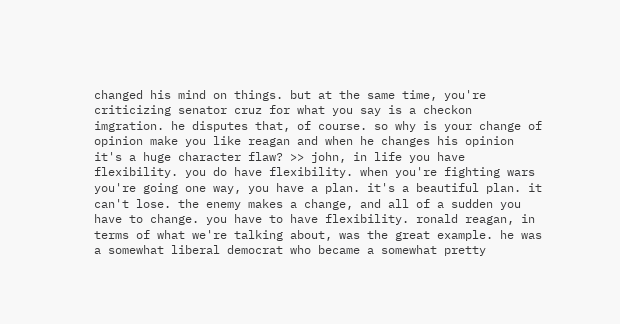changed his mind on things. but at the same time, you're criticizing senator cruz for what you say is a checkon imgration. he disputes that, of course. so why is your change of opinion make you like reagan and when he changes his opinion it's a huge character flaw? >> john, in life you have flexibility. you do have flexibility. when you're fighting wars you're going one way, you have a plan. it's a beautiful plan. it can't lose. the enemy makes a change, and all of a sudden you have to change. you have to have flexibility. ronald reagan, in terms of what we're talking about, was the great example. he was a somewhat liberal democrat who became a somewhat pretty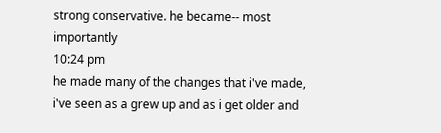strong conservative. he became-- most importantly
10:24 pm
he made many of the changes that i've made, i've seen as a grew up and as i get older and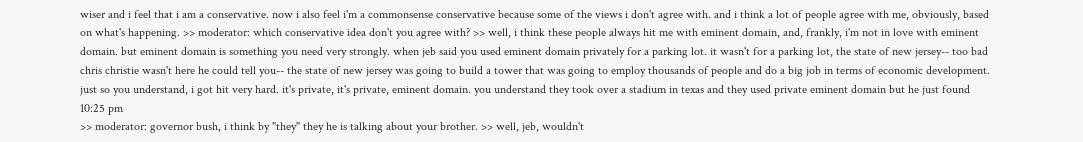wiser and i feel that i am a conservative. now i also feel i'm a commonsense conservative because some of the views i don't agree with. and i think a lot of people agree with me, obviously, based on what's happening. >> moderator: which conservative idea don't you agree with? >> well, i think these people always hit me with eminent domain, and, frankly, i'm not in love with eminent domain. but eminent domain is something you need very strongly. when jeb said you used eminent domain privately for a parking lot. it wasn't for a parking lot, the state of new jersey-- too bad chris christie wasn't here he could tell you-- the state of new jersey was going to build a tower that was going to employ thousands of people and do a big job in terms of economic development. just so you understand, i got hit very hard. it's private, it's private, eminent domain. you understand they took over a stadium in texas and they used private eminent domain but he just found
10:25 pm
>> moderator: governor bush, i think by "they" they he is talking about your brother. >> well, jeb, wouldn't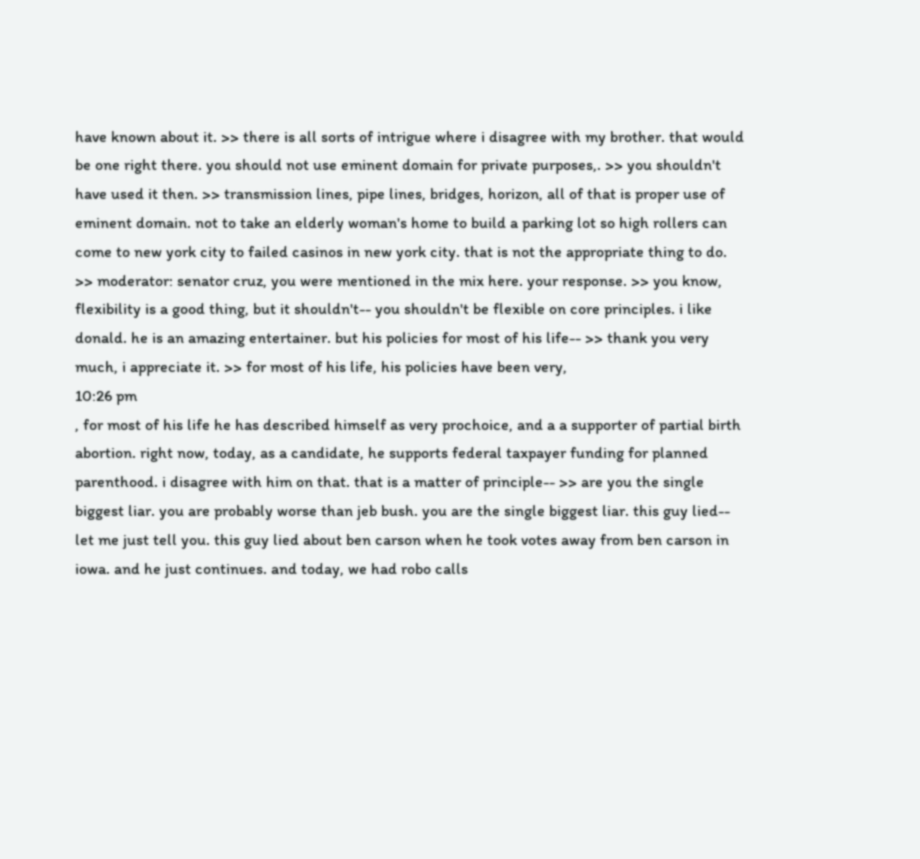have known about it. >> there is all sorts of intrigue where i disagree with my brother. that would be one right there. you should not use eminent domain for private purposes,. >> you shouldn't have used it then. >> transmission lines, pipe lines, bridges, horizon, all of that is proper use of eminent domain. not to take an elderly woman's home to build a parking lot so high rollers can come to new york city to failed casinos in new york city. that is not the appropriate thing to do. >> moderator: senator cruz, you were mentioned in the mix here. your response. >> you know, flexibility is a good thing, but it shouldn't-- you shouldn't be flexible on core principles. i like donald. he is an amazing entertainer. but his policies for most of his life-- >> thank you very much, i appreciate it. >> for most of his life, his policies have been very,
10:26 pm
, for most of his life he has described himself as very prochoice, and a a supporter of partial birth abortion. right now, today, as a candidate, he supports federal taxpayer funding for planned parenthood. i disagree with him on that. that is a matter of principle-- >> are you the single biggest liar. you are probably worse than jeb bush. you are the single biggest liar. this guy lied-- let me just tell you. this guy lied about ben carson when he took votes away from ben carson in iowa. and he just continues. and today, we had robo calls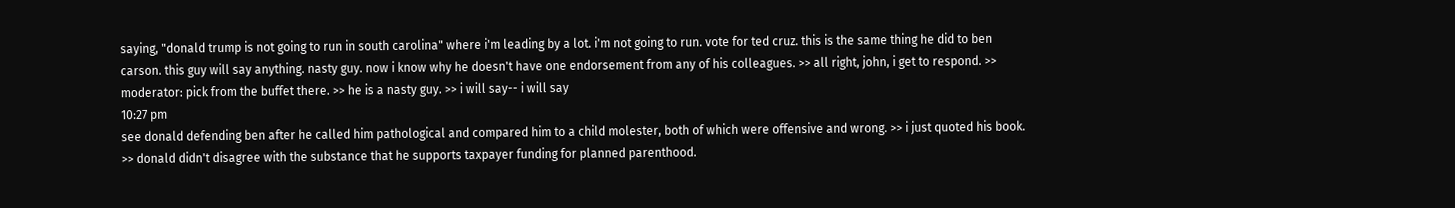saying, "donald trump is not going to run in south carolina" where i'm leading by a lot. i'm not going to run. vote for ted cruz. this is the same thing he did to ben carson. this guy will say anything. nasty guy. now i know why he doesn't have one endorsement from any of his colleagues. >> all right, john, i get to respond. >> moderator: pick from the buffet there. >> he is a nasty guy. >> i will say-- i will say
10:27 pm
see donald defending ben after he called him pathological and compared him to a child molester, both of which were offensive and wrong. >> i just quoted his book. >> donald didn't disagree with the substance that he supports taxpayer funding for planned parenthood.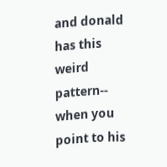and donald has this weird pattern-- when you point to his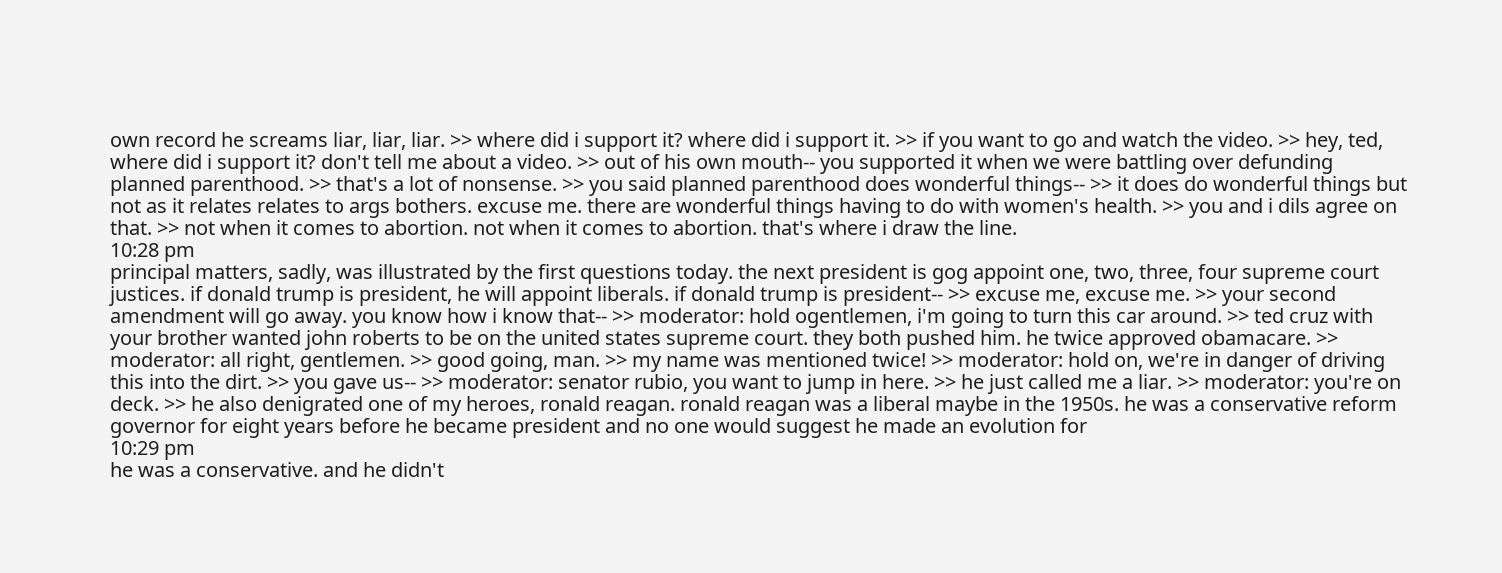own record he screams liar, liar, liar. >> where did i support it? where did i support it. >> if you want to go and watch the video. >> hey, ted, where did i support it? don't tell me about a video. >> out of his own mouth-- you supported it when we were battling over defunding planned parenthood. >> that's a lot of nonsense. >> you said planned parenthood does wonderful things-- >> it does do wonderful things but not as it relates relates to args bothers. excuse me. there are wonderful things having to do with women's health. >> you and i dils agree on that. >> not when it comes to abortion. not when it comes to abortion. that's where i draw the line.
10:28 pm
principal matters, sadly, was illustrated by the first questions today. the next president is gog appoint one, two, three, four supreme court justices. if donald trump is president, he will appoint liberals. if donald trump is president-- >> excuse me, excuse me. >> your second amendment will go away. you know how i know that-- >> moderator: hold ogentlemen, i'm going to turn this car around. >> ted cruz with your brother wanted john roberts to be on the united states supreme court. they both pushed him. he twice approved obamacare. >> moderator: all right, gentlemen. >> good going, man. >> my name was mentioned twice! >> moderator: hold on, we're in danger of driving this into the dirt. >> you gave us-- >> moderator: senator rubio, you want to jump in here. >> he just called me a liar. >> moderator: you're on deck. >> he also denigrated one of my heroes, ronald reagan. ronald reagan was a liberal maybe in the 1950s. he was a conservative reform governor for eight years before he became president and no one would suggest he made an evolution for
10:29 pm
he was a conservative. and he didn't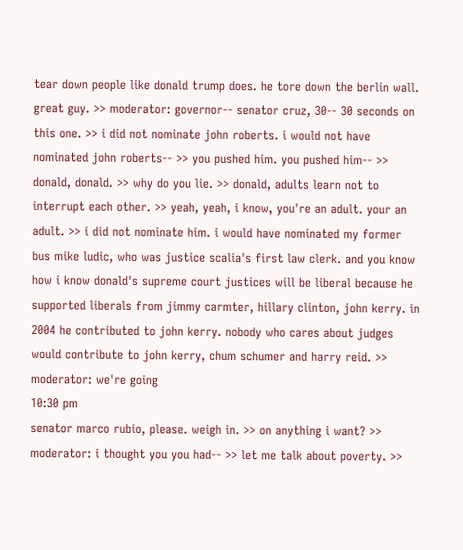tear down people like donald trump does. he tore down the berlin wall. great guy. >> moderator: governor-- senator cruz, 30-- 30 seconds on this one. >> i did not nominate john roberts. i would not have nominated john roberts-- >> you pushed him. you pushed him-- >> donald, donald. >> why do you lie. >> donald, adults learn not to interrupt each other. >> yeah, yeah, i know, you're an adult. your an adult. >> i did not nominate him. i would have nominated my former bus mike ludic, who was justice scalia's first law clerk. and you know how i know donald's supreme court justices will be liberal because he supported liberals from jimmy carmter, hillary clinton, john kerry. in 2004 he contributed to john kerry. nobody who cares about judges would contribute to john kerry, chum schumer and harry reid. >> moderator: we're going
10:30 pm
senator marco rubio, please. weigh in. >> on anything i want? >> moderator: i thought you you had-- >> let me talk about poverty. >>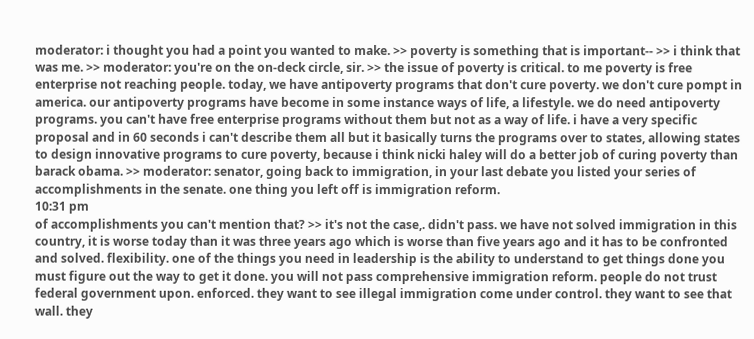moderator: i thought you had a point you wanted to make. >> poverty is something that is important-- >> i think that was me. >> moderator: you're on the on-deck circle, sir. >> the issue of poverty is critical. to me poverty is free enterprise not reaching people. today, we have antipoverty programs that don't cure poverty. we don't cure pompt in america. our antipoverty programs have become in some instance ways of life, a lifestyle. we do need antipoverty programs. you can't have free enterprise programs without them but not as a way of life. i have a very specific proposal and in 60 seconds i can't describe them all but it basically turns the programs over to states, allowing states to design innovative programs to cure poverty, because i think nicki haley will do a better job of curing poverty than barack obama. >> moderator: senator, going back to immigration, in your last debate you listed your series of accomplishments in the senate. one thing you left off is immigration reform.
10:31 pm
of accomplishments you can't mention that? >> it's not the case,. didn't pass. we have not solved immigration in this country, it is worse today than it was three years ago which is worse than five years ago and it has to be confronted and solved. flexibility. one of the things you need in leadership is the ability to understand to get things done you must figure out the way to get it done. you will not pass comprehensive immigration reform. people do not trust federal government upon. enforced. they want to see illegal immigration come under control. they want to see that wall. they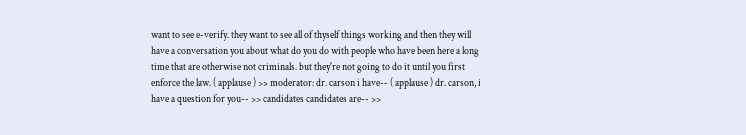want to see e-verify. they want to see all of thyself things working and then they will have a conversation you about what do you do with people who have been here a long time that are otherwise not criminals. but they're not going to do it until you first enforce the law. ( applause ) >> moderator: dr. carson i have-- ( applause ) dr. carson, i have a question for you-- >> candidates candidates are-- >>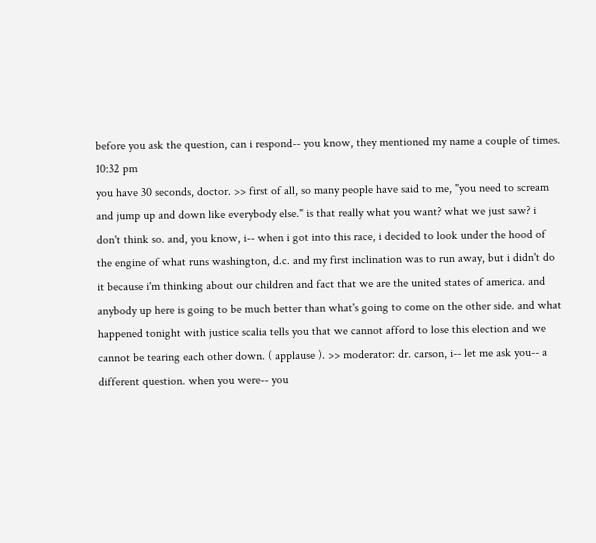before you ask the question, can i respond-- you know, they mentioned my name a couple of times.
10:32 pm
you have 30 seconds, doctor. >> first of all, so many people have said to me, "you need to scream and jump up and down like everybody else." is that really what you want? what we just saw? i don't think so. and, you know, i-- when i got into this race, i decided to look under the hood of the engine of what runs washington, d.c. and my first inclination was to run away, but i didn't do it because i'm thinking about our children and fact that we are the united states of america. and anybody up here is going to be much better than what's going to come on the other side. and what happened tonight with justice scalia tells you that we cannot afford to lose this election and we cannot be tearing each other down. ( applause ). >> moderator: dr. carson, i-- let me ask you-- a different question. when you were-- you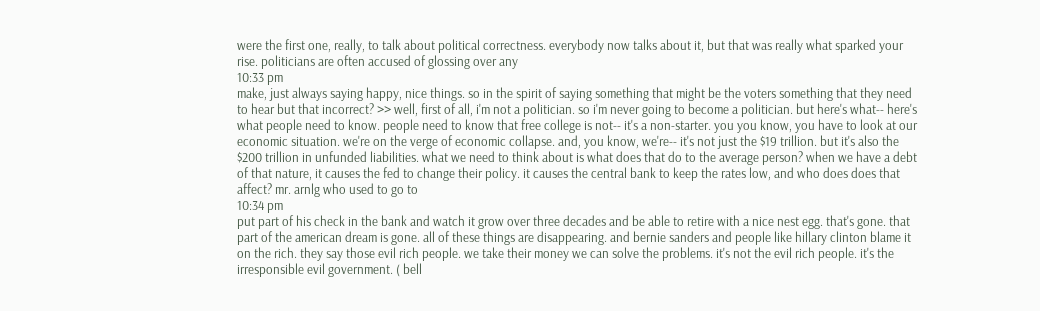were the first one, really, to talk about political correctness. everybody now talks about it, but that was really what sparked your rise. politicians are often accused of glossing over any
10:33 pm
make, just always saying happy, nice things. so in the spirit of saying something that might be the voters something that they need to hear but that incorrect? >> well, first of all, i'm not a politician. so i'm never going to become a politician. but here's what-- here's what people need to know. people need to know that free college is not-- it's a non-starter. you you know, you have to look at our economic situation. we're on the verge of economic collapse. and, you know, we're-- it's not just the $19 trillion. but it's also the $200 trillion in unfunded liabilities. what we need to think about is what does that do to the average person? when we have a debt of that nature, it causes the fed to change their policy. it causes the central bank to keep the rates low, and who does does that affect? mr. arnlg who used to go to
10:34 pm
put part of his check in the bank and watch it grow over three decades and be able to retire with a nice nest egg. that's gone. that part of the american dream is gone. all of these things are disappearing. and bernie sanders and people like hillary clinton blame it on the rich. they say those evil rich people. we take their money we can solve the problems. it's not the evil rich people. it's the irresponsible evil government. ( bell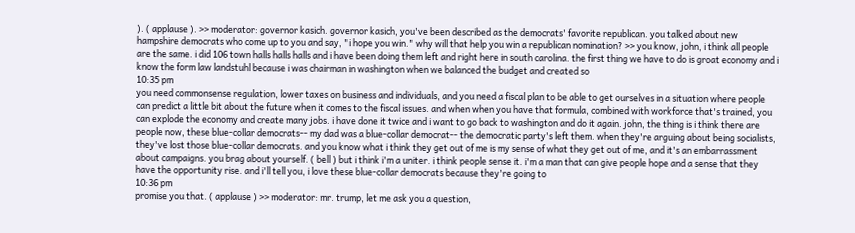). ( applause ). >> moderator: governor kasich. governor kasich, you've been described as the democrats' favorite republican. you talked about new hampshire democrats who come up to you and say, "i hope you win." why will that help you win a republican nomination? >> you know, john, i think all people are the same. i did 106 town halls halls halls and i have been doing them left and right here in south carolina. the first thing we have to do is groat economy and i know the form law landstuhl because i was chairman in washington when we balanced the budget and created so
10:35 pm
you need commonsense regulation, lower taxes on business and individuals, and you need a fiscal plan to be able to get ourselves in a situation where people can predict a little bit about the future when it comes to the fiscal issues. and when when you have that formula, combined with workforce that's trained, you can explode the economy and create many jobs. i have done it twice and i want to go back to washington and do it again. john, the thing is i think there are people now, these blue-collar democrats-- my dad was a blue-collar democrat-- the democratic party's left them. when they're arguing about being socialists, they've lost those blue-collar democrats. and you know what i think they get out of me is my sense of what they get out of me, and it's an embarrassment about campaigns. you brag about yourself. ( bell ) but i think i'm a uniter. i think people sense it. i'm a man that can give people hope and a sense that they have the opportunity rise. and i'll tell you, i love these blue-collar democrats because they're going to
10:36 pm
promise you that. ( applause ) >> moderator: mr. trump, let me ask you a question,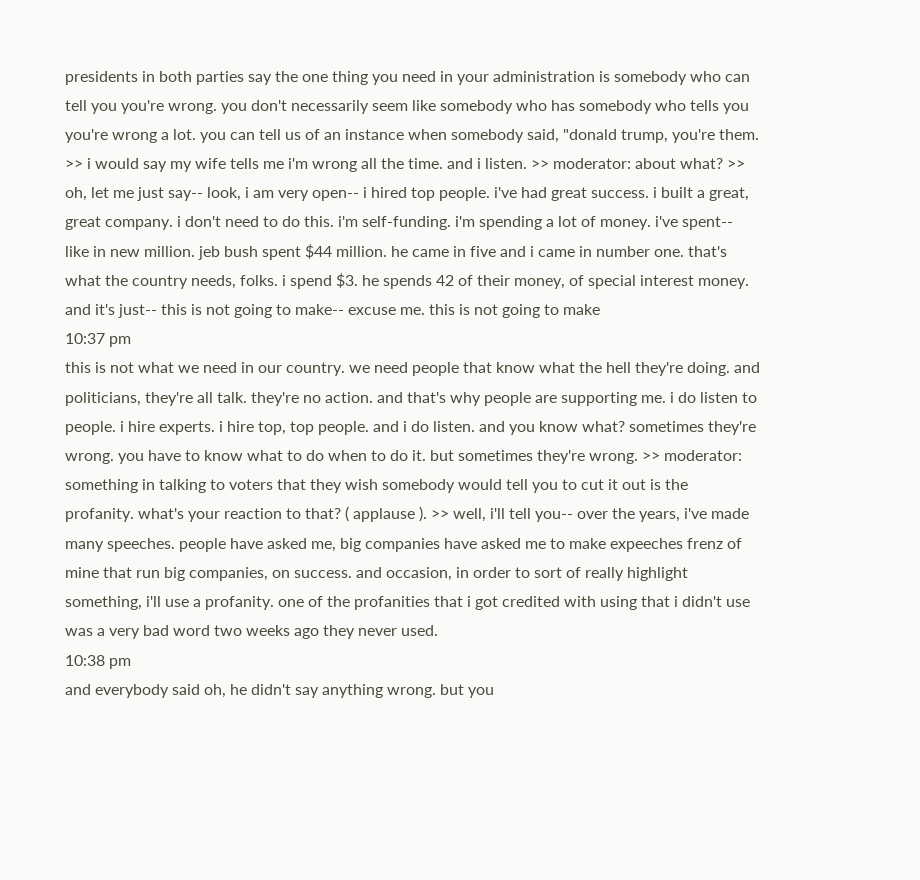presidents in both parties say the one thing you need in your administration is somebody who can tell you you're wrong. you don't necessarily seem like somebody who has somebody who tells you you're wrong a lot. you can tell us of an instance when somebody said, "donald trump, you're them. >> i would say my wife tells me i'm wrong all the time. and i listen. >> moderator: about what? >> oh, let me just say-- look, i am very open-- i hired top people. i've had great success. i built a great, great company. i don't need to do this. i'm self-funding. i'm spending a lot of money. i've spent-- like in new million. jeb bush spent $44 million. he came in five and i came in number one. that's what the country needs, folks. i spend $3. he spends 42 of their money, of special interest money. and it's just-- this is not going to make-- excuse me. this is not going to make
10:37 pm
this is not what we need in our country. we need people that know what the hell they're doing. and politicians, they're all talk. they're no action. and that's why people are supporting me. i do listen to people. i hire experts. i hire top, top people. and i do listen. and you know what? sometimes they're wrong. you have to know what to do when to do it. but sometimes they're wrong. >> moderator: something in talking to voters that they wish somebody would tell you to cut it out is the profanity. what's your reaction to that? ( applause ). >> well, i'll tell you-- over the years, i've made many speeches. people have asked me, big companies have asked me to make expeeches frenz of mine that run big companies, on success. and occasion, in order to sort of really highlight something, i'll use a profanity. one of the profanities that i got credited with using that i didn't use was a very bad word two weeks ago they never used.
10:38 pm
and everybody said oh, he didn't say anything wrong. but you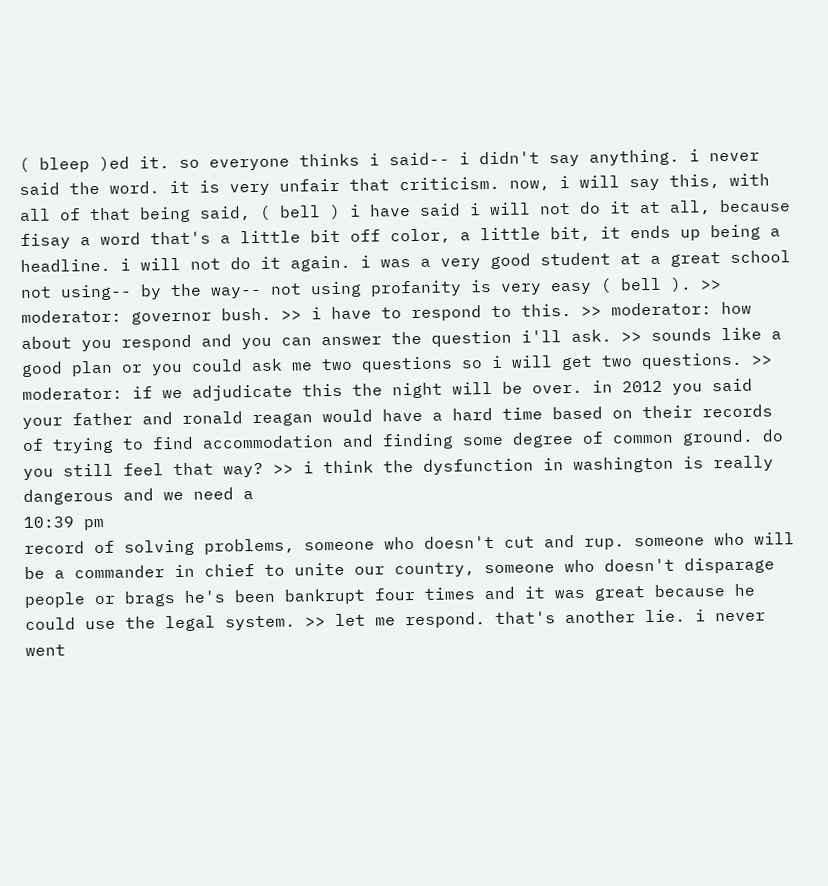( bleep )ed it. so everyone thinks i said-- i didn't say anything. i never said the word. it is very unfair that criticism. now, i will say this, with all of that being said, ( bell ) i have said i will not do it at all, because fisay a word that's a little bit off color, a little bit, it ends up being a headline. i will not do it again. i was a very good student at a great school not using-- by the way-- not using profanity is very easy ( bell ). >> moderator: governor bush. >> i have to respond to this. >> moderator: how about you respond and you can answer the question i'll ask. >> sounds like a good plan or you could ask me two questions so i will get two questions. >> moderator: if we adjudicate this the night will be over. in 2012 you said your father and ronald reagan would have a hard time based on their records of trying to find accommodation and finding some degree of common ground. do you still feel that way? >> i think the dysfunction in washington is really dangerous and we need a
10:39 pm
record of solving problems, someone who doesn't cut and rup. someone who will be a commander in chief to unite our country, someone who doesn't disparage people or brags he's been bankrupt four times and it was great because he could use the legal system. >> let me respond. that's another lie. i never went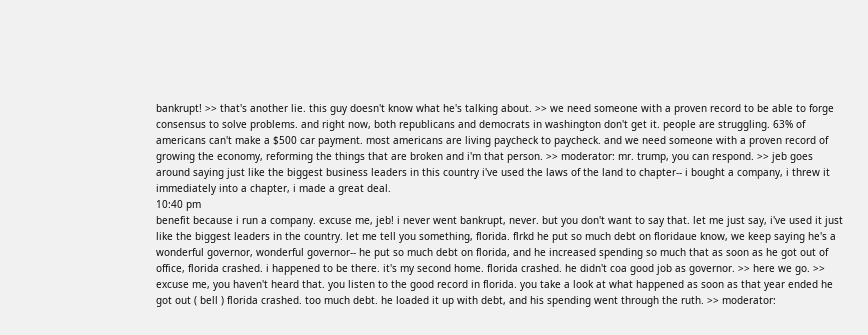bankrupt! >> that's another lie. this guy doesn't know what he's talking about. >> we need someone with a proven record to be able to forge consensus to solve problems. and right now, both republicans and democrats in washington don't get it. people are struggling. 63% of americans can't make a $500 car payment. most americans are living paycheck to paycheck. and we need someone with a proven record of growing the economy, reforming the things that are broken and i'm that person. >> moderator: mr. trump, you can respond. >> jeb goes around saying just like the biggest business leaders in this country i've used the laws of the land to chapter-- i bought a company, i threw it immediately into a chapter, i made a great deal.
10:40 pm
benefit because i run a company. excuse me, jeb! i never went bankrupt, never. but you don't want to say that. let me just say, i've used it just like the biggest leaders in the country. let me tell you something, florida. flrkd he put so much debt on floridaue know, we keep saying he's a wonderful governor, wonderful governor-- he put so much debt on florida, and he increased spending so much that as soon as he got out of office, florida crashed. i happened to be there. it's my second home. florida crashed. he didn't coa good job as governor. >> here we go. >> excuse me, you haven't heard that. you listen to the good record in florida. you take a look at what happened as soon as that year ended he got out ( bell ) florida crashed. too much debt. he loaded it up with debt, and his spending went through the ruth. >> moderator: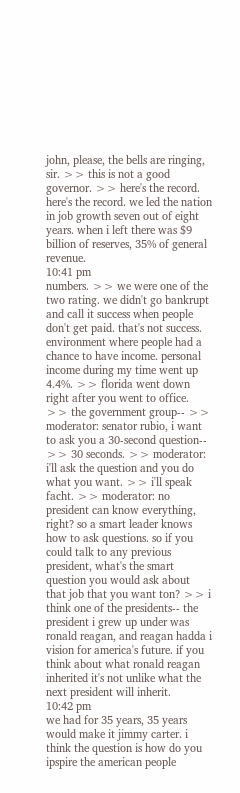john, please, the bells are ringing, sir. >> this is not a good governor. >> here's the record. here's the record. we led the nation in job growth seven out of eight years. when i left there was $9 billion of reserves, 35% of general revenue.
10:41 pm
numbers. >> we were one of the two rating. we didn't go bankrupt and call it success when people don't get paid. that's not success. environment where people had a chance to have income. personal income during my time went up 4.4%. >> florida went down right after you went to office. >> the government group-- >> moderator: senator rubio, i want to ask you a 30-second question-- >> 30 seconds. >> moderator: i'll ask the question and you do what you want. >> i'll speak facht. >> moderator: no president can know everything, right? so a smart leader knows how to ask questions. so if you could talk to any previous president, what's the smart question you would ask about that job that you want ton? >> i think one of the presidents-- the president i grew up under was ronald reagan, and reagan hadda i vision for america's future. if you think about what ronald reagan inherited it's not unlike what the next president will inherit.
10:42 pm
we had for 35 years, 35 years would make it jimmy carter. i think the question is how do you ipspire the american people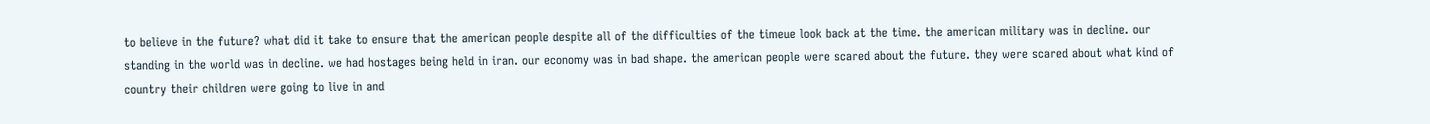to believe in the future? what did it take to ensure that the american people despite all of the difficulties of the timeue look back at the time. the american military was in decline. our standing in the world was in decline. we had hostages being held in iran. our economy was in bad shape. the american people were scared about the future. they were scared about what kind of country their children were going to live in and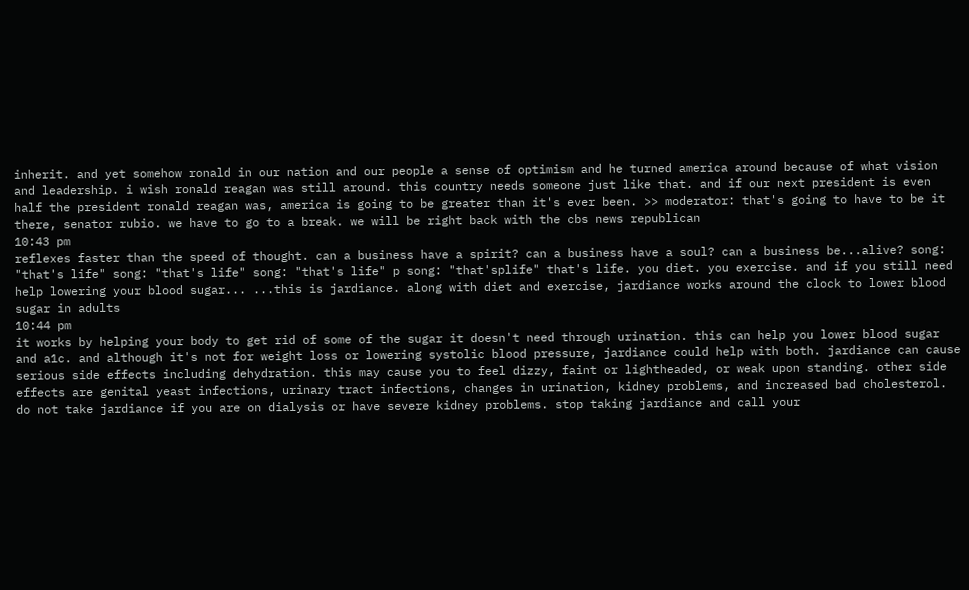inherit. and yet somehow ronald in our nation and our people a sense of optimism and he turned america around because of what vision and leadership. i wish ronald reagan was still around. this country needs someone just like that. and if our next president is even half the president ronald reagan was, america is going to be greater than it's ever been. >> moderator: that's going to have to be it there, senator rubio. we have to go to a break. we will be right back with the cbs news republican
10:43 pm
reflexes faster than the speed of thought. can a business have a spirit? can a business have a soul? can a business be...alive? song: "that's life" song: "that's life" song: "that's life" p song: "that'splife" that's life. you diet. you exercise. and if you still need help lowering your blood sugar... ...this is jardiance. along with diet and exercise, jardiance works around the clock to lower blood sugar in adults
10:44 pm
it works by helping your body to get rid of some of the sugar it doesn't need through urination. this can help you lower blood sugar and a1c. and although it's not for weight loss or lowering systolic blood pressure, jardiance could help with both. jardiance can cause serious side effects including dehydration. this may cause you to feel dizzy, faint or lightheaded, or weak upon standing. other side effects are genital yeast infections, urinary tract infections, changes in urination, kidney problems, and increased bad cholesterol. do not take jardiance if you are on dialysis or have severe kidney problems. stop taking jardiance and call your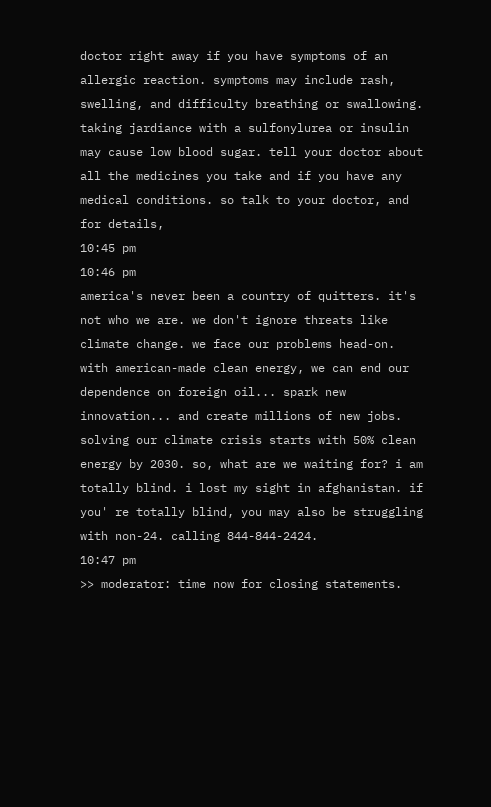doctor right away if you have symptoms of an allergic reaction. symptoms may include rash, swelling, and difficulty breathing or swallowing. taking jardiance with a sulfonylurea or insulin may cause low blood sugar. tell your doctor about all the medicines you take and if you have any medical conditions. so talk to your doctor, and for details,
10:45 pm
10:46 pm
america's never been a country of quitters. it's not who we are. we don't ignore threats like climate change. we face our problems head-on. with american-made clean energy, we can end our dependence on foreign oil... spark new innovation... and create millions of new jobs. solving our climate crisis starts with 50% clean energy by 2030. so, what are we waiting for? i am totally blind. i lost my sight in afghanistan. if you' re totally blind, you may also be struggling with non-24. calling 844-844-2424.
10:47 pm
>> moderator: time now for closing statements.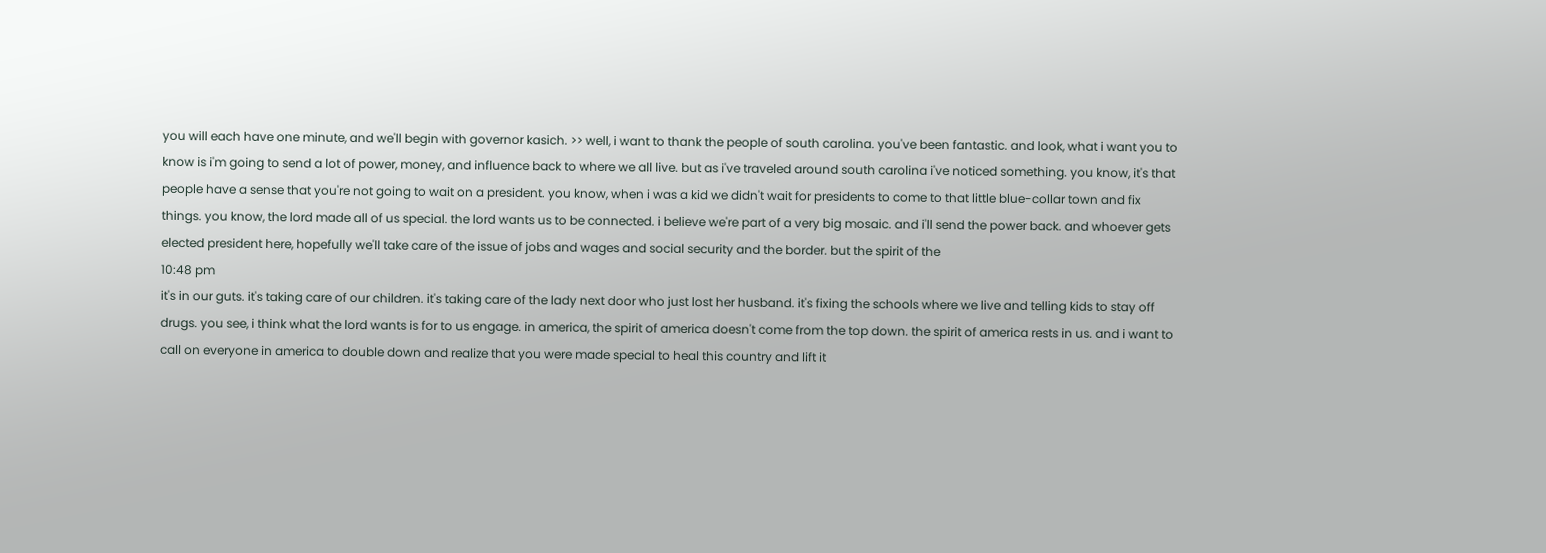you will each have one minute, and we'll begin with governor kasich. >> well, i want to thank the people of south carolina. you've been fantastic. and look, what i want you to know is i'm going to send a lot of power, money, and influence back to where we all live. but as i've traveled around south carolina i've noticed something. you know, it's that people have a sense that you're not going to wait on a president. you know, when i was a kid we didn't wait for presidents to come to that little blue-collar town and fix things. you know, the lord made all of us special. the lord wants us to be connected. i believe we're part of a very big mosaic. and i'll send the power back. and whoever gets elected president here, hopefully we'll take care of the issue of jobs and wages and social security and the border. but the spirit of the
10:48 pm
it's in our guts. it's taking care of our children. it's taking care of the lady next door who just lost her husband. it's fixing the schools where we live and telling kids to stay off drugs. you see, i think what the lord wants is for to us engage. in america, the spirit of america doesn't come from the top down. the spirit of america rests in us. and i want to call on everyone in america to double down and realize that you were made special to heal this country and lift it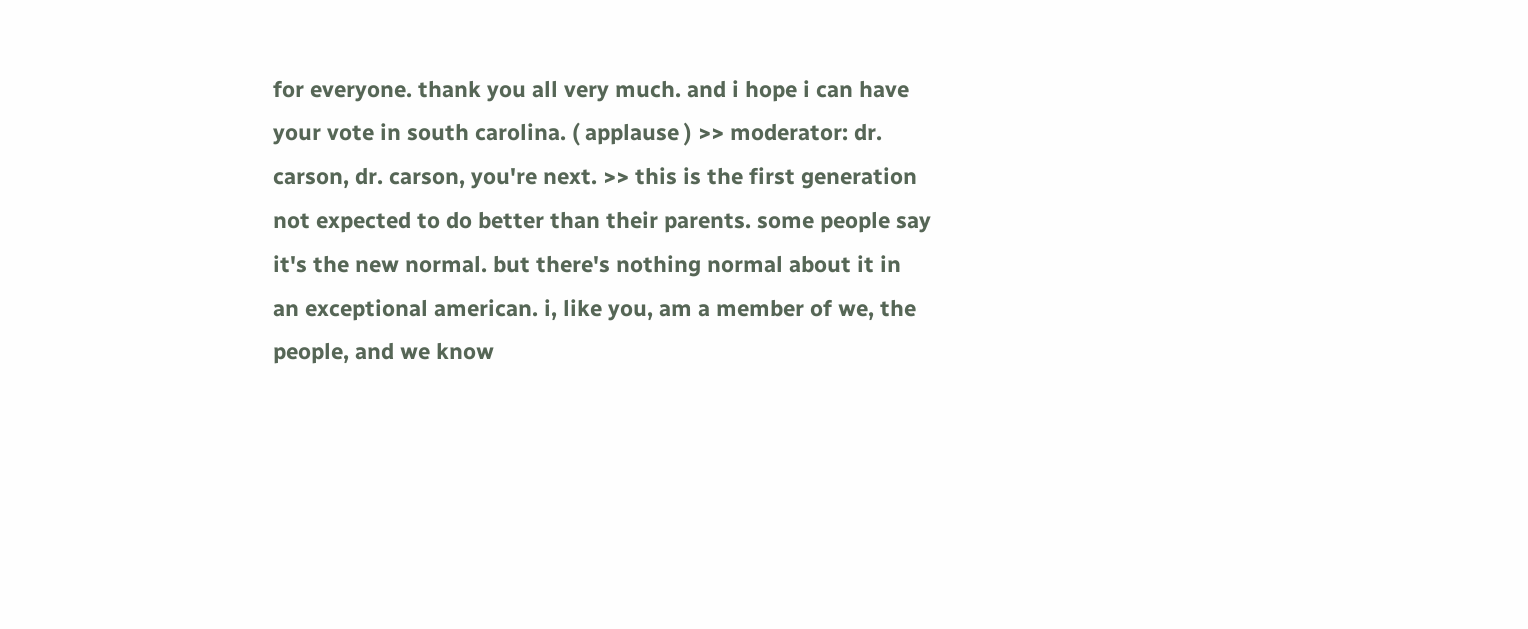for everyone. thank you all very much. and i hope i can have your vote in south carolina. ( applause ) >> moderator: dr. carson, dr. carson, you're next. >> this is the first generation not expected to do better than their parents. some people say it's the new normal. but there's nothing normal about it in an exceptional american. i, like you, am a member of we, the people, and we know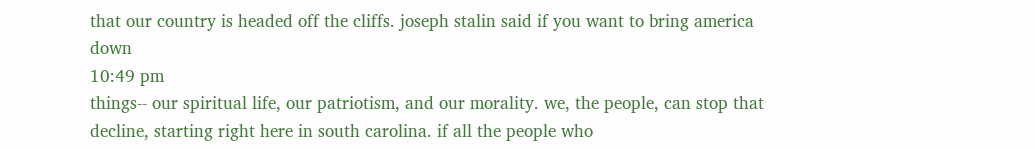that our country is headed off the cliffs. joseph stalin said if you want to bring america down
10:49 pm
things-- our spiritual life, our patriotism, and our morality. we, the people, can stop that decline, starting right here in south carolina. if all the people who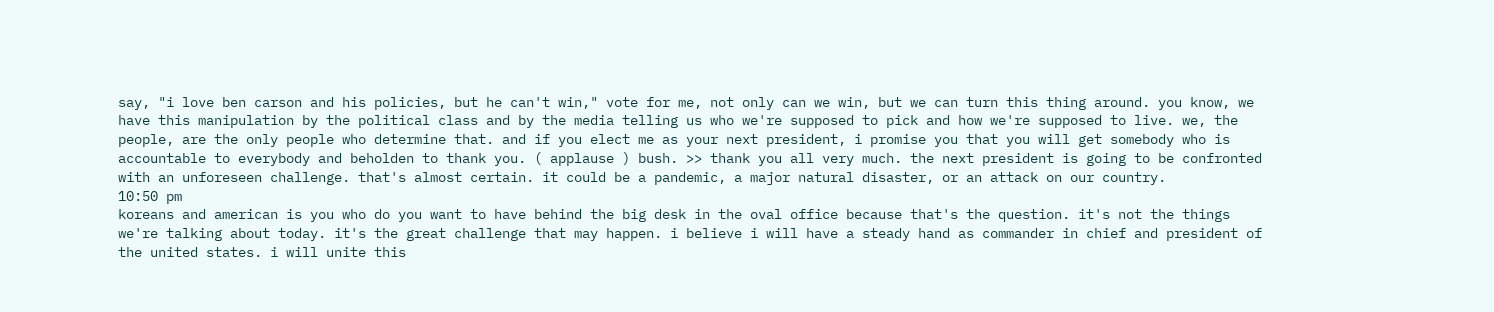say, "i love ben carson and his policies, but he can't win," vote for me, not only can we win, but we can turn this thing around. you know, we have this manipulation by the political class and by the media telling us who we're supposed to pick and how we're supposed to live. we, the people, are the only people who determine that. and if you elect me as your next president, i promise you that you will get somebody who is accountable to everybody and beholden to thank you. ( applause ) bush. >> thank you all very much. the next president is going to be confronted with an unforeseen challenge. that's almost certain. it could be a pandemic, a major natural disaster, or an attack on our country.
10:50 pm
koreans and american is you who do you want to have behind the big desk in the oval office because that's the question. it's not the things we're talking about today. it's the great challenge that may happen. i believe i will have a steady hand as commander in chief and president of the united states. i will unite this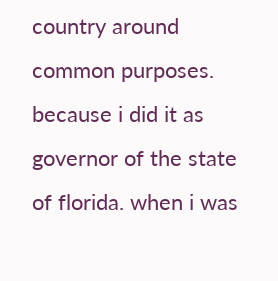country around common purposes. because i did it as governor of the state of florida. when i was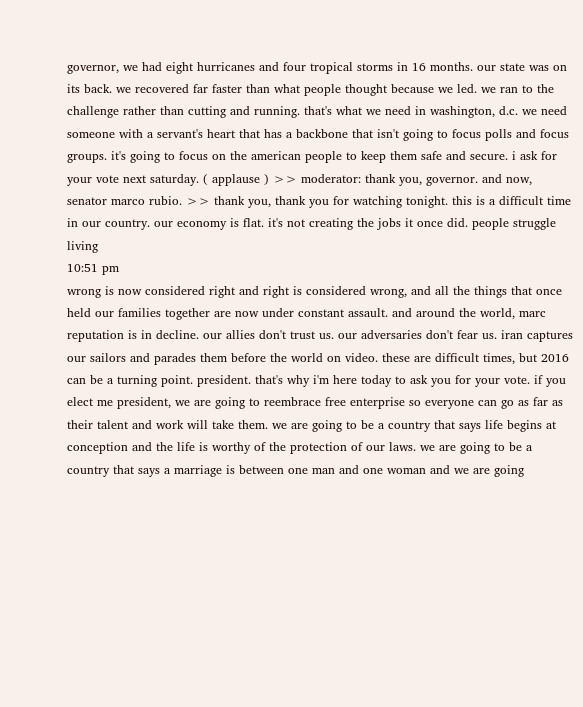governor, we had eight hurricanes and four tropical storms in 16 months. our state was on its back. we recovered far faster than what people thought because we led. we ran to the challenge rather than cutting and running. that's what we need in washington, d.c. we need someone with a servant's heart that has a backbone that isn't going to focus polls and focus groups. it's going to focus on the american people to keep them safe and secure. i ask for your vote next saturday. ( applause ) >> moderator: thank you, governor. and now, senator marco rubio. >> thank you, thank you for watching tonight. this is a difficult time in our country. our economy is flat. it's not creating the jobs it once did. people struggle living
10:51 pm
wrong is now considered right and right is considered wrong, and all the things that once held our families together are now under constant assault. and around the world, marc reputation is in decline. our allies don't trust us. our adversaries don't fear us. iran captures our sailors and parades them before the world on video. these are difficult times, but 2016 can be a turning point. president. that's why i'm here today to ask you for your vote. if you elect me president, we are going to reembrace free enterprise so everyone can go as far as their talent and work will take them. we are going to be a country that says life begins at conception and the life is worthy of the protection of our laws. we are going to be a country that says a marriage is between one man and one woman and we are going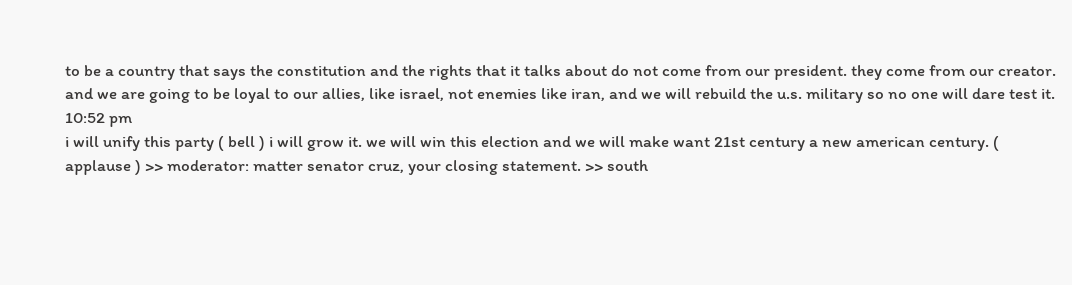to be a country that says the constitution and the rights that it talks about do not come from our president. they come from our creator. and we are going to be loyal to our allies, like israel, not enemies like iran, and we will rebuild the u.s. military so no one will dare test it.
10:52 pm
i will unify this party ( bell ) i will grow it. we will win this election and we will make want 21st century a new american century. ( applause ) >> moderator: matter senator cruz, your closing statement. >> south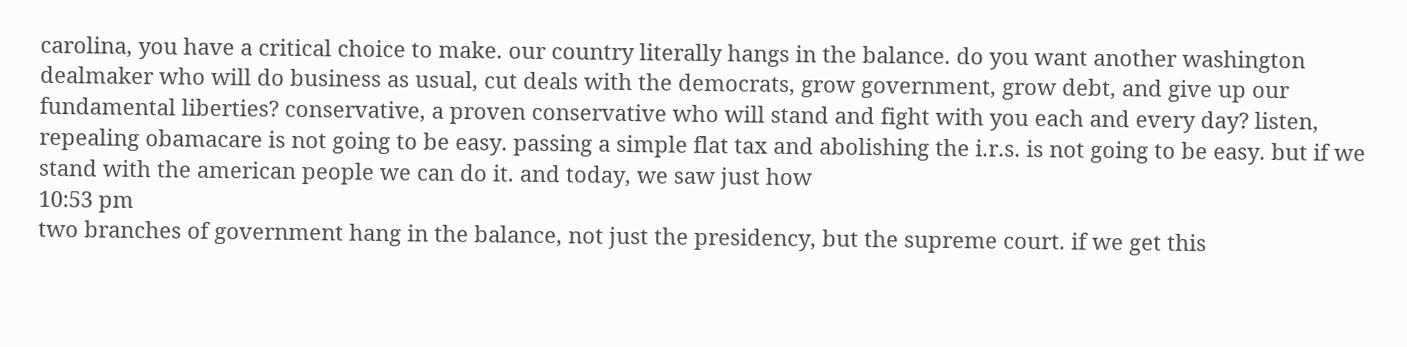carolina, you have a critical choice to make. our country literally hangs in the balance. do you want another washington dealmaker who will do business as usual, cut deals with the democrats, grow government, grow debt, and give up our fundamental liberties? conservative, a proven conservative who will stand and fight with you each and every day? listen, repealing obamacare is not going to be easy. passing a simple flat tax and abolishing the i.r.s. is not going to be easy. but if we stand with the american people we can do it. and today, we saw just how
10:53 pm
two branches of government hang in the balance, not just the presidency, but the supreme court. if we get this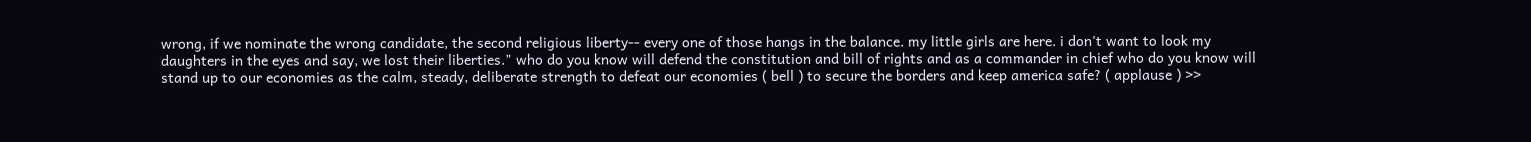wrong, if we nominate the wrong candidate, the second religious liberty-- every one of those hangs in the balance. my little girls are here. i don't want to look my daughters in the eyes and say, we lost their liberties." who do you know will defend the constitution and bill of rights and as a commander in chief who do you know will stand up to our economies as the calm, steady, deliberate strength to defeat our economies ( bell ) to secure the borders and keep america safe? ( applause ) >>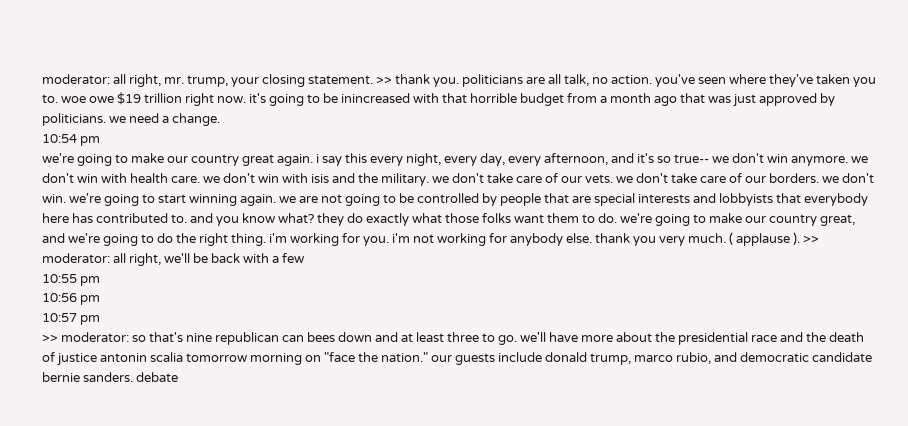moderator: all right, mr. trump, your closing statement. >> thank you. politicians are all talk, no action. you've seen where they've taken you to. woe owe $19 trillion right now. it's going to be inincreased with that horrible budget from a month ago that was just approved by politicians. we need a change.
10:54 pm
we're going to make our country great again. i say this every night, every day, every afternoon, and it's so true-- we don't win anymore. we don't win with health care. we don't win with isis and the military. we don't take care of our vets. we don't take care of our borders. we don't win. we're going to start winning again. we are not going to be controlled by people that are special interests and lobbyists that everybody here has contributed to. and you know what? they do exactly what those folks want them to do. we're going to make our country great, and we're going to do the right thing. i'm working for you. i'm not working for anybody else. thank you very much. ( applause ). >> moderator: all right, we'll be back with a few
10:55 pm
10:56 pm
10:57 pm
>> moderator: so that's nine republican can bees down and at least three to go. we'll have more about the presidential race and the death of justice antonin scalia tomorrow morning on "face the nation." our guests include donald trump, marco rubio, and democratic candidate bernie sanders. debate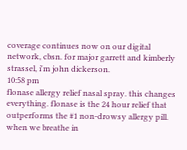coverage continues now on our digital network, cbsn. for major garrett and kimberly strassel, i'm john dickerson.
10:58 pm
flonase allergy relief nasal spray. this changes everything. flonase is the 24 hour relief that outperforms the #1 non-drowsy allergy pill. when we breathe in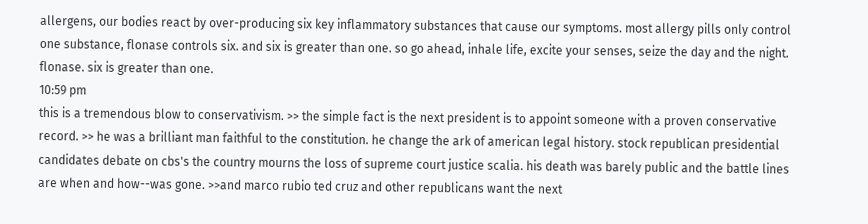allergens, our bodies react by over-producing six key inflammatory substances that cause our symptoms. most allergy pills only control one substance, flonase controls six. and six is greater than one. so go ahead, inhale life, excite your senses, seize the day and the night. flonase. six is greater than one.
10:59 pm
this is a tremendous blow to conservativism. >> the simple fact is the next president is to appoint someone with a proven conservative record. >> he was a brilliant man faithful to the constitution. he change the ark of american legal history. stock republican presidential candidates debate on cbs's the country mourns the loss of supreme court justice scalia. his death was barely public and the battle lines are when and how--was gone. >>and marco rubio ted cruz and other republicans want the next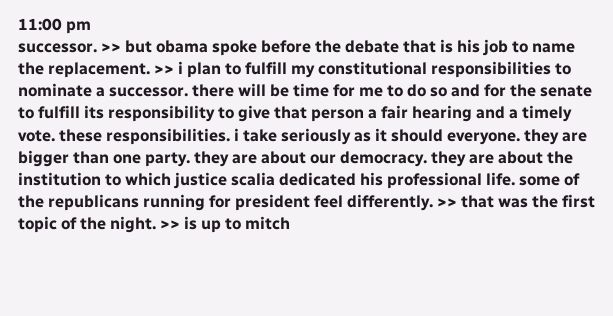11:00 pm
successor. >> but obama spoke before the debate that is his job to name the replacement. >> i plan to fulfill my constitutional responsibilities to nominate a successor. there will be time for me to do so and for the senate to fulfill its responsibility to give that person a fair hearing and a timely vote. these responsibilities. i take seriously as it should everyone. they are bigger than one party. they are about our democracy. they are about the institution to which justice scalia dedicated his professional life. some of the republicans running for president feel differently. >> that was the first topic of the night. >> is up to mitch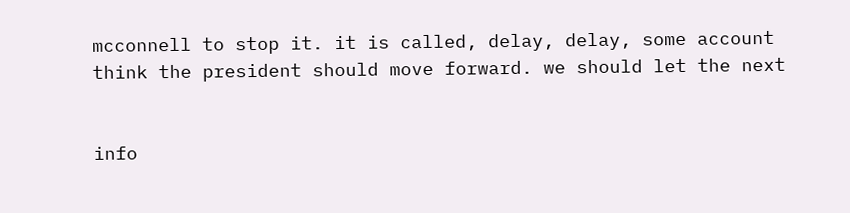mcconnell to stop it. it is called, delay, delay, some account think the president should move forward. we should let the next


info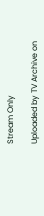Stream Only

Uploaded by TV Archive on